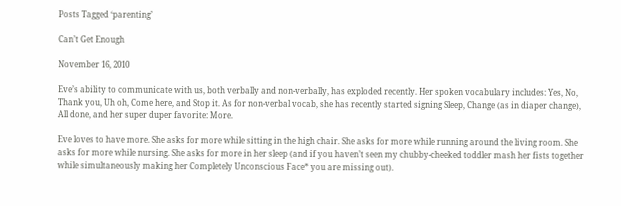Posts Tagged ‘parenting’

Can’t Get Enough

November 16, 2010

Eve’s ability to communicate with us, both verbally and non-verbally, has exploded recently. Her spoken vocabulary includes: Yes, No, Thank you, Uh oh, Come here, and Stop it. As for non-verbal vocab, she has recently started signing Sleep, Change (as in diaper change), All done, and her super duper favorite: More.

Eve loves to have more. She asks for more while sitting in the high chair. She asks for more while running around the living room. She asks for more while nursing. She asks for more in her sleep (and if you haven’t seen my chubby-cheeked toddler mash her fists together while simultaneously making her Completely Unconscious Face* you are missing out).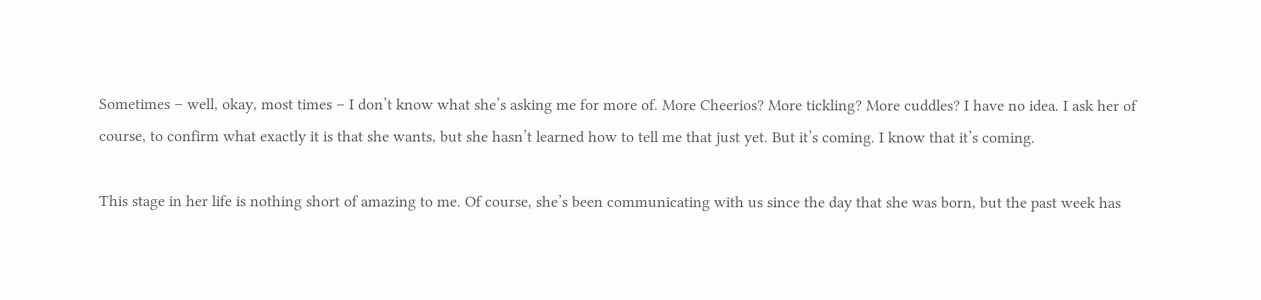Sometimes – well, okay, most times – I don’t know what she’s asking me for more of. More Cheerios? More tickling? More cuddles? I have no idea. I ask her of course, to confirm what exactly it is that she wants, but she hasn’t learned how to tell me that just yet. But it’s coming. I know that it’s coming.

This stage in her life is nothing short of amazing to me. Of course, she’s been communicating with us since the day that she was born, but the past week has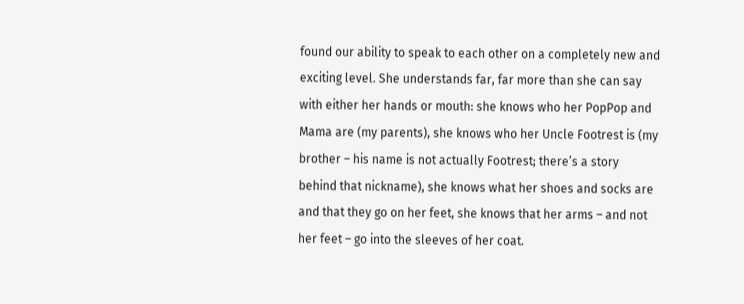found our ability to speak to each other on a completely new and exciting level. She understands far, far more than she can say with either her hands or mouth: she knows who her PopPop and Mama are (my parents), she knows who her Uncle Footrest is (my brother – his name is not actually Footrest; there’s a story behind that nickname), she knows what her shoes and socks are and that they go on her feet, she knows that her arms – and not her feet – go into the sleeves of her coat.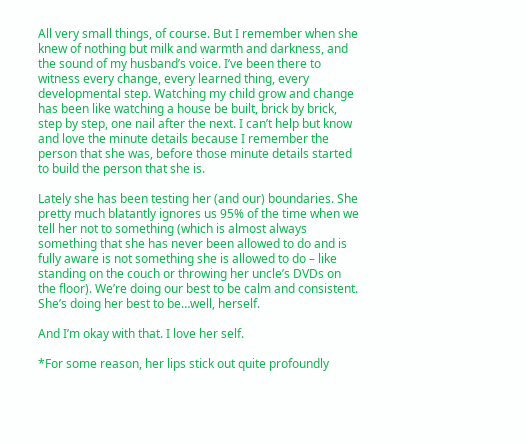All very small things, of course. But I remember when she knew of nothing but milk and warmth and darkness, and the sound of my husband’s voice. I’ve been there to witness every change, every learned thing, every developmental step. Watching my child grow and change has been like watching a house be built, brick by brick, step by step, one nail after the next. I can’t help but know and love the minute details because I remember the person that she was, before those minute details started to build the person that she is.

Lately she has been testing her (and our) boundaries. She pretty much blatantly ignores us 95% of the time when we tell her not to something (which is almost always something that she has never been allowed to do and is fully aware is not something she is allowed to do – like standing on the couch or throwing her uncle’s DVDs on the floor). We’re doing our best to be calm and consistent. She’s doing her best to be…well, herself.

And I’m okay with that. I love her self.

*For some reason, her lips stick out quite profoundly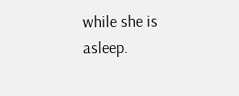while she is asleep.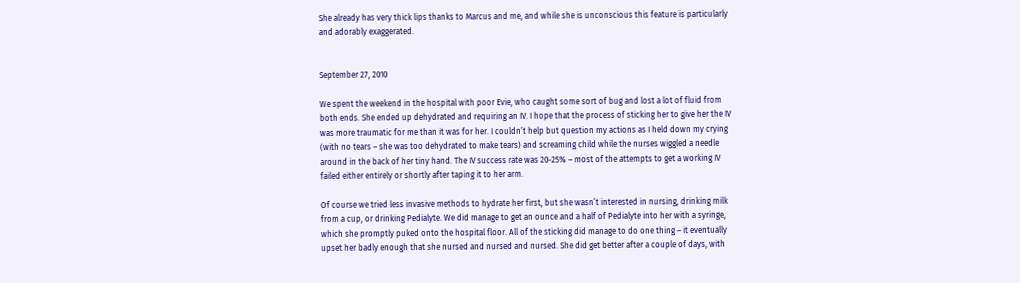She already has very thick lips thanks to Marcus and me, and while she is unconscious this feature is particularly and adorably exaggerated.


September 27, 2010

We spent the weekend in the hospital with poor Evie, who caught some sort of bug and lost a lot of fluid from both ends. She ended up dehydrated and requiring an IV. I hope that the process of sticking her to give her the IV was more traumatic for me than it was for her. I couldn’t help but question my actions as I held down my crying (with no tears – she was too dehydrated to make tears) and screaming child while the nurses wiggled a needle around in the back of her tiny hand. The IV success rate was 20-25% – most of the attempts to get a working IV failed either entirely or shortly after taping it to her arm.

Of course we tried less invasive methods to hydrate her first, but she wasn’t interested in nursing, drinking milk from a cup, or drinking Pedialyte. We did manage to get an ounce and a half of Pedialyte into her with a syringe, which she promptly puked onto the hospital floor. All of the sticking did manage to do one thing – it eventually upset her badly enough that she nursed and nursed and nursed. She did get better after a couple of days, with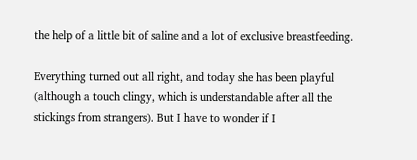the help of a little bit of saline and a lot of exclusive breastfeeding.

Everything turned out all right, and today she has been playful (although a touch clingy, which is understandable after all the stickings from strangers). But I have to wonder if I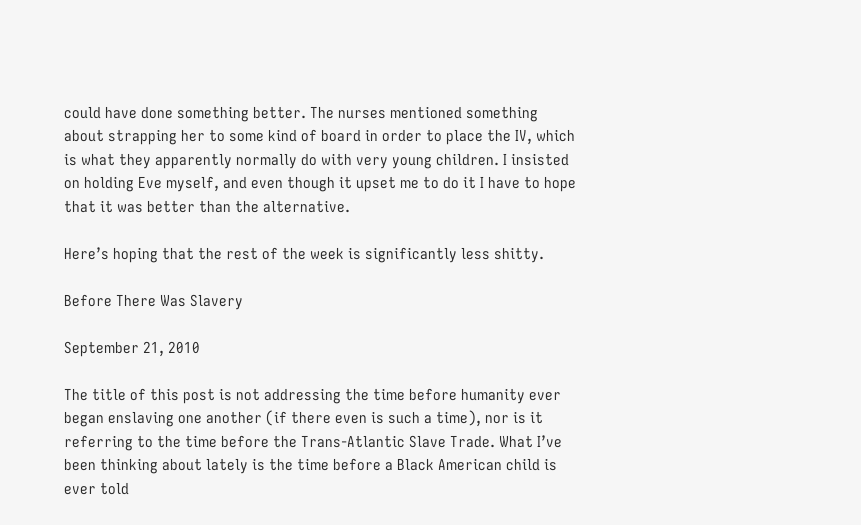could have done something better. The nurses mentioned something about strapping her to some kind of board in order to place the IV, which is what they apparently normally do with very young children. I insisted on holding Eve myself, and even though it upset me to do it I have to hope that it was better than the alternative.

Here’s hoping that the rest of the week is significantly less shitty.

Before There Was Slavery

September 21, 2010

The title of this post is not addressing the time before humanity ever began enslaving one another (if there even is such a time), nor is it referring to the time before the Trans-Atlantic Slave Trade. What I’ve been thinking about lately is the time before a Black American child is ever told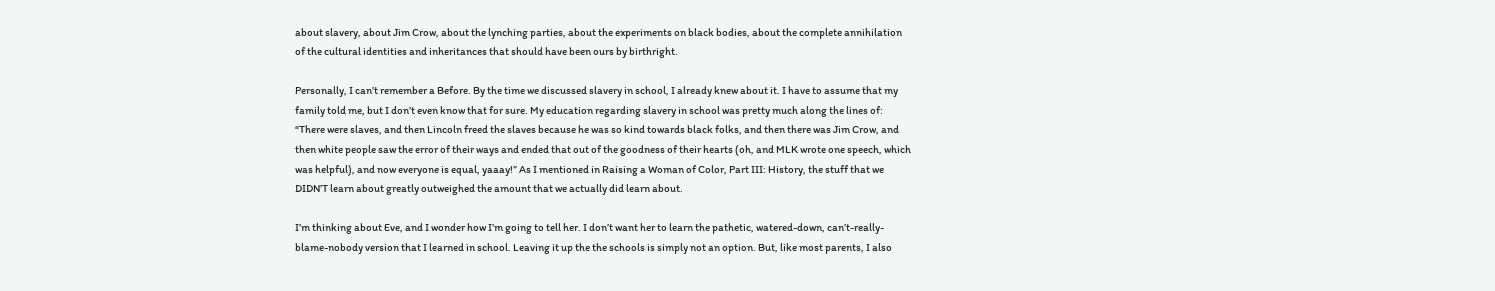about slavery, about Jim Crow, about the lynching parties, about the experiments on black bodies, about the complete annihilation of the cultural identities and inheritances that should have been ours by birthright.

Personally, I can’t remember a Before. By the time we discussed slavery in school, I already knew about it. I have to assume that my family told me, but I don’t even know that for sure. My education regarding slavery in school was pretty much along the lines of: “There were slaves, and then Lincoln freed the slaves because he was so kind towards black folks, and then there was Jim Crow, and then white people saw the error of their ways and ended that out of the goodness of their hearts (oh, and MLK wrote one speech, which was helpful), and now everyone is equal, yaaay!” As I mentioned in Raising a Woman of Color, Part III: History, the stuff that we DIDN’T learn about greatly outweighed the amount that we actually did learn about.

I’m thinking about Eve, and I wonder how I’m going to tell her. I don’t want her to learn the pathetic, watered-down, can’t-really-blame-nobody version that I learned in school. Leaving it up the the schools is simply not an option. But, like most parents, I also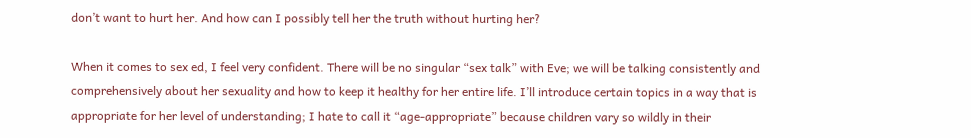don’t want to hurt her. And how can I possibly tell her the truth without hurting her?

When it comes to sex ed, I feel very confident. There will be no singular “sex talk” with Eve; we will be talking consistently and comprehensively about her sexuality and how to keep it healthy for her entire life. I’ll introduce certain topics in a way that is appropriate for her level of understanding; I hate to call it “age-appropriate” because children vary so wildly in their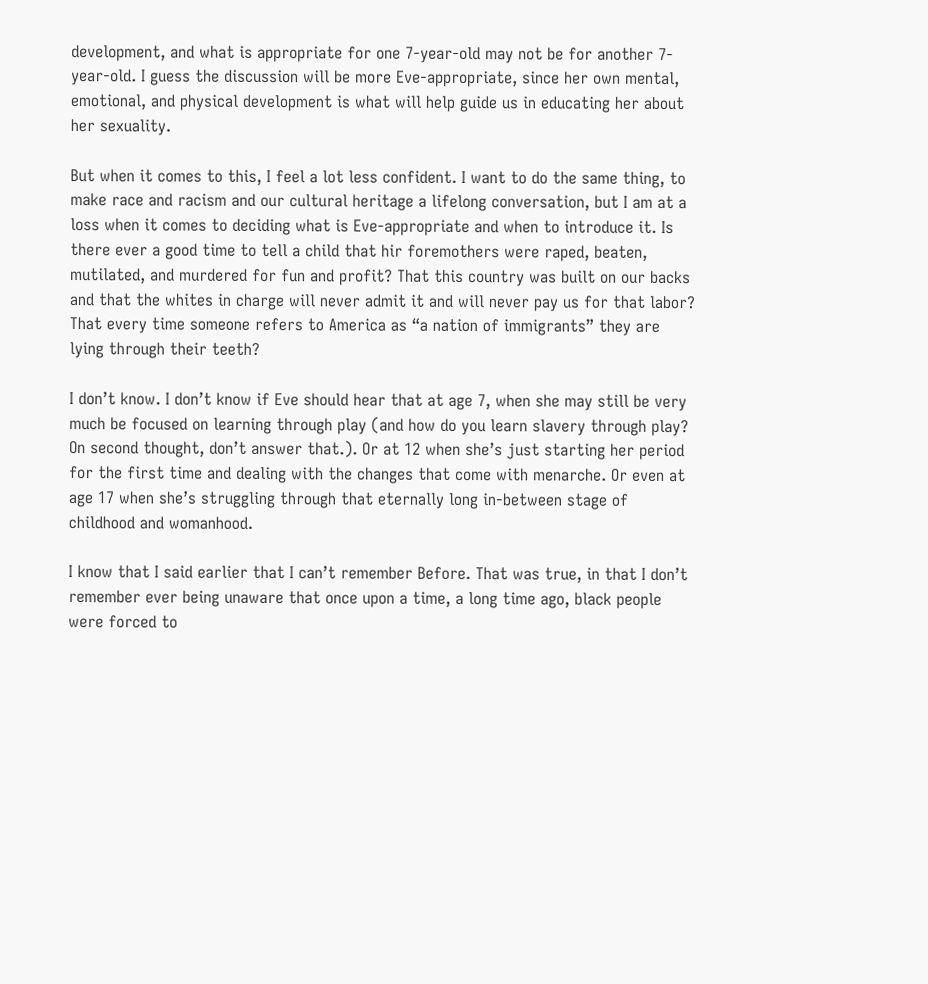development, and what is appropriate for one 7-year-old may not be for another 7-year-old. I guess the discussion will be more Eve-appropriate, since her own mental, emotional, and physical development is what will help guide us in educating her about her sexuality.

But when it comes to this, I feel a lot less confident. I want to do the same thing, to make race and racism and our cultural heritage a lifelong conversation, but I am at a loss when it comes to deciding what is Eve-appropriate and when to introduce it. Is there ever a good time to tell a child that hir foremothers were raped, beaten, mutilated, and murdered for fun and profit? That this country was built on our backs and that the whites in charge will never admit it and will never pay us for that labor? That every time someone refers to America as “a nation of immigrants” they are lying through their teeth?

I don’t know. I don’t know if Eve should hear that at age 7, when she may still be very much be focused on learning through play (and how do you learn slavery through play? On second thought, don’t answer that.). Or at 12 when she’s just starting her period for the first time and dealing with the changes that come with menarche. Or even at age 17 when she’s struggling through that eternally long in-between stage of childhood and womanhood.

I know that I said earlier that I can’t remember Before. That was true, in that I don’t remember ever being unaware that once upon a time, a long time ago, black people were forced to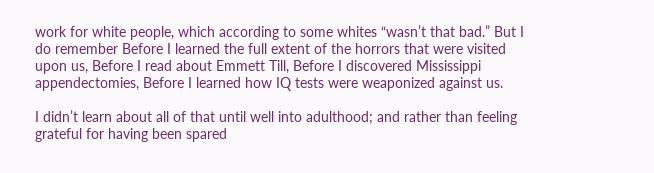work for white people, which according to some whites “wasn’t that bad.” But I do remember Before I learned the full extent of the horrors that were visited upon us, Before I read about Emmett Till, Before I discovered Mississippi appendectomies, Before I learned how IQ tests were weaponized against us.

I didn’t learn about all of that until well into adulthood; and rather than feeling grateful for having been spared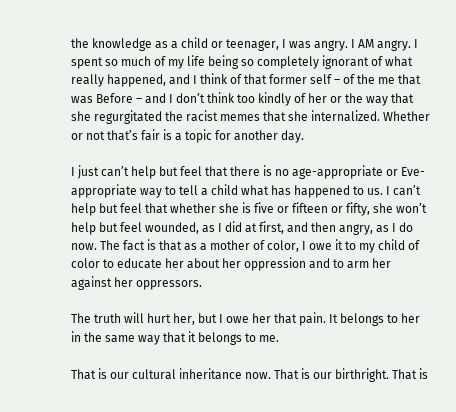the knowledge as a child or teenager, I was angry. I AM angry. I spent so much of my life being so completely ignorant of what really happened, and I think of that former self – of the me that was Before – and I don’t think too kindly of her or the way that she regurgitated the racist memes that she internalized. Whether or not that’s fair is a topic for another day.

I just can’t help but feel that there is no age-appropriate or Eve-appropriate way to tell a child what has happened to us. I can’t help but feel that whether she is five or fifteen or fifty, she won’t help but feel wounded, as I did at first, and then angry, as I do now. The fact is that as a mother of color, I owe it to my child of color to educate her about her oppression and to arm her against her oppressors.

The truth will hurt her, but I owe her that pain. It belongs to her in the same way that it belongs to me.

That is our cultural inheritance now. That is our birthright. That is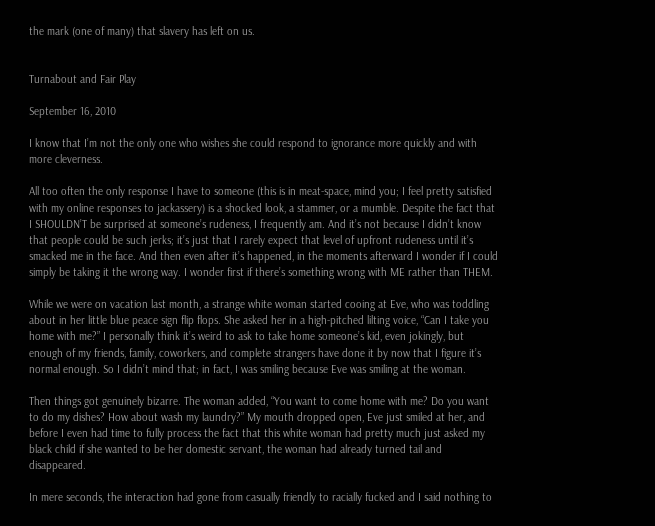the mark (one of many) that slavery has left on us.


Turnabout and Fair Play

September 16, 2010

I know that I’m not the only one who wishes she could respond to ignorance more quickly and with more cleverness.

All too often the only response I have to someone (this is in meat-space, mind you; I feel pretty satisfied with my online responses to jackassery) is a shocked look, a stammer, or a mumble. Despite the fact that I SHOULDN’T be surprised at someone’s rudeness, I frequently am. And it’s not because I didn’t know that people could be such jerks; it’s just that I rarely expect that level of upfront rudeness until it’s smacked me in the face. And then even after it’s happened, in the moments afterward I wonder if I could simply be taking it the wrong way. I wonder first if there’s something wrong with ME rather than THEM.

While we were on vacation last month, a strange white woman started cooing at Eve, who was toddling about in her little blue peace sign flip flops. She asked her in a high-pitched lilting voice, “Can I take you home with me?” I personally think it’s weird to ask to take home someone’s kid, even jokingly, but enough of my friends, family, coworkers, and complete strangers have done it by now that I figure it’s normal enough. So I didn’t mind that; in fact, I was smiling because Eve was smiling at the woman.

Then things got genuinely bizarre. The woman added, “You want to come home with me? Do you want to do my dishes? How about wash my laundry?” My mouth dropped open, Eve just smiled at her, and before I even had time to fully process the fact that this white woman had pretty much just asked my black child if she wanted to be her domestic servant, the woman had already turned tail and disappeared.

In mere seconds, the interaction had gone from casually friendly to racially fucked and I said nothing to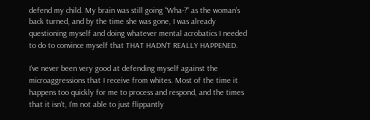defend my child. My brain was still going “Wha-?” as the woman’s back turned, and by the time she was gone, I was already questioning myself and doing whatever mental acrobatics I needed to do to convince myself that THAT HADN’T REALLY HAPPENED.

I’ve never been very good at defending myself against the microaggressions that I receive from whites. Most of the time it happens too quickly for me to process and respond, and the times that it isn’t, I’m not able to just flippantly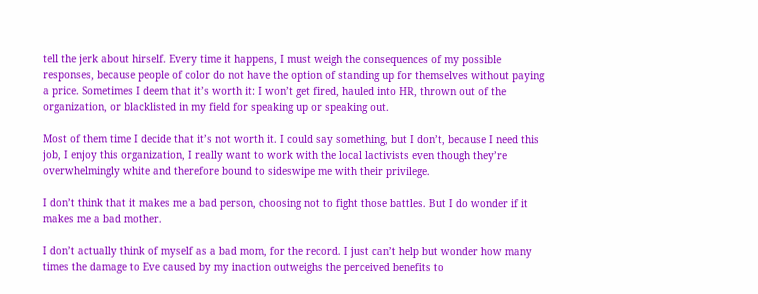tell the jerk about hirself. Every time it happens, I must weigh the consequences of my possible responses, because people of color do not have the option of standing up for themselves without paying a price. Sometimes I deem that it’s worth it: I won’t get fired, hauled into HR, thrown out of the organization, or blacklisted in my field for speaking up or speaking out.

Most of them time I decide that it’s not worth it. I could say something, but I don’t, because I need this job, I enjoy this organization, I really want to work with the local lactivists even though they’re overwhelmingly white and therefore bound to sideswipe me with their privilege.

I don’t think that it makes me a bad person, choosing not to fight those battles. But I do wonder if it makes me a bad mother.

I don’t actually think of myself as a bad mom, for the record. I just can’t help but wonder how many times the damage to Eve caused by my inaction outweighs the perceived benefits to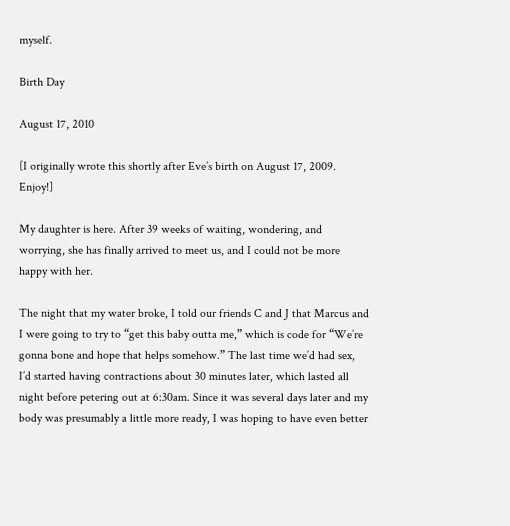myself.

Birth Day

August 17, 2010

[I originally wrote this shortly after Eve’s birth on August 17, 2009. Enjoy!]

My daughter is here. After 39 weeks of waiting, wondering, and worrying, she has finally arrived to meet us, and I could not be more happy with her.

The night that my water broke, I told our friends C and J that Marcus and I were going to try to “get this baby outta me,” which is code for “We’re gonna bone and hope that helps somehow.” The last time we’d had sex, I’d started having contractions about 30 minutes later, which lasted all night before petering out at 6:30am. Since it was several days later and my body was presumably a little more ready, I was hoping to have even better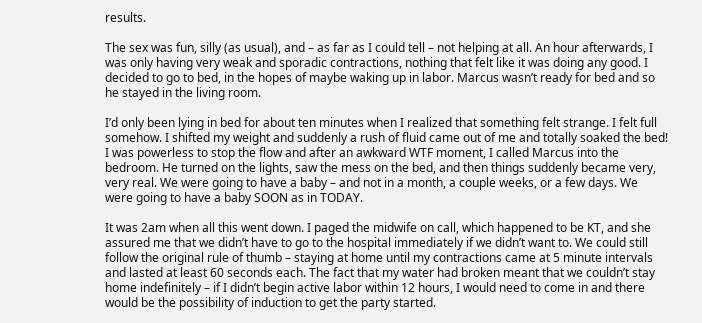results.

The sex was fun, silly (as usual), and – as far as I could tell – not helping at all. An hour afterwards, I was only having very weak and sporadic contractions, nothing that felt like it was doing any good. I decided to go to bed, in the hopes of maybe waking up in labor. Marcus wasn’t ready for bed and so he stayed in the living room.

I’d only been lying in bed for about ten minutes when I realized that something felt strange. I felt full somehow. I shifted my weight and suddenly a rush of fluid came out of me and totally soaked the bed! I was powerless to stop the flow and after an awkward WTF moment, I called Marcus into the bedroom. He turned on the lights, saw the mess on the bed, and then things suddenly became very, very real. We were going to have a baby – and not in a month, a couple weeks, or a few days. We were going to have a baby SOON as in TODAY.

It was 2am when all this went down. I paged the midwife on call, which happened to be KT, and she assured me that we didn’t have to go to the hospital immediately if we didn’t want to. We could still follow the original rule of thumb – staying at home until my contractions came at 5 minute intervals and lasted at least 60 seconds each. The fact that my water had broken meant that we couldn’t stay home indefinitely – if I didn’t begin active labor within 12 hours, I would need to come in and there would be the possibility of induction to get the party started.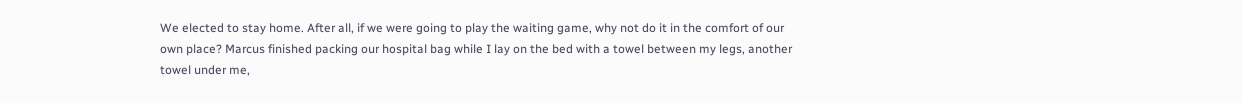We elected to stay home. After all, if we were going to play the waiting game, why not do it in the comfort of our own place? Marcus finished packing our hospital bag while I lay on the bed with a towel between my legs, another towel under me,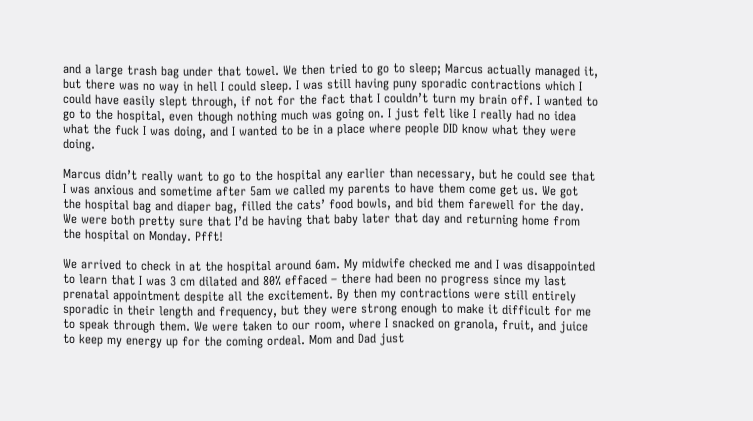and a large trash bag under that towel. We then tried to go to sleep; Marcus actually managed it, but there was no way in hell I could sleep. I was still having puny sporadic contractions which I could have easily slept through, if not for the fact that I couldn’t turn my brain off. I wanted to go to the hospital, even though nothing much was going on. I just felt like I really had no idea what the fuck I was doing, and I wanted to be in a place where people DID know what they were doing.

Marcus didn’t really want to go to the hospital any earlier than necessary, but he could see that I was anxious and sometime after 5am we called my parents to have them come get us. We got the hospital bag and diaper bag, filled the cats’ food bowls, and bid them farewell for the day. We were both pretty sure that I’d be having that baby later that day and returning home from the hospital on Monday. Pfft!

We arrived to check in at the hospital around 6am. My midwife checked me and I was disappointed to learn that I was 3 cm dilated and 80% effaced – there had been no progress since my last prenatal appointment despite all the excitement. By then my contractions were still entirely sporadic in their length and frequency, but they were strong enough to make it difficult for me to speak through them. We were taken to our room, where I snacked on granola, fruit, and juice to keep my energy up for the coming ordeal. Mom and Dad just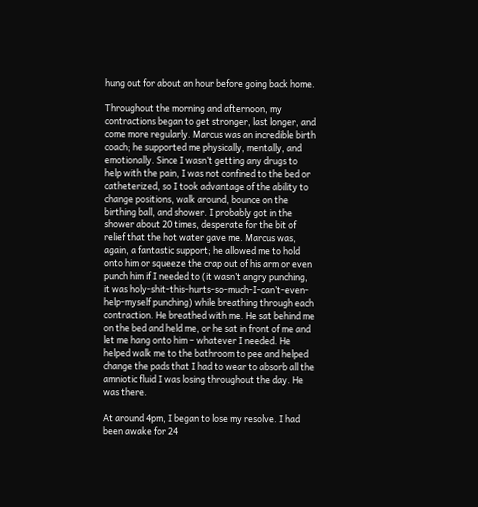hung out for about an hour before going back home.

Throughout the morning and afternoon, my contractions began to get stronger, last longer, and come more regularly. Marcus was an incredible birth coach; he supported me physically, mentally, and emotionally. Since I wasn’t getting any drugs to help with the pain, I was not confined to the bed or catheterized, so I took advantage of the ability to change positions, walk around, bounce on the birthing ball, and shower. I probably got in the shower about 20 times, desperate for the bit of relief that the hot water gave me. Marcus was, again, a fantastic support; he allowed me to hold onto him or squeeze the crap out of his arm or even punch him if I needed to (it wasn’t angry punching, it was holy-shit-this-hurts-so-much-I-can’t-even-help-myself punching) while breathing through each contraction. He breathed with me. He sat behind me on the bed and held me, or he sat in front of me and let me hang onto him – whatever I needed. He helped walk me to the bathroom to pee and helped change the pads that I had to wear to absorb all the amniotic fluid I was losing throughout the day. He was there.

At around 4pm, I began to lose my resolve. I had been awake for 24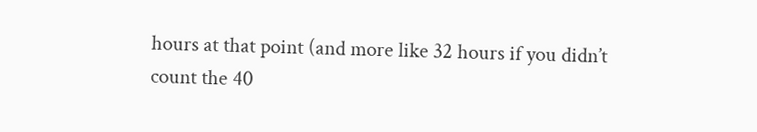hours at that point (and more like 32 hours if you didn’t count the 40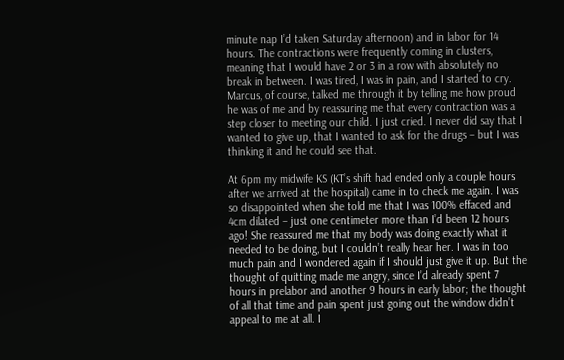minute nap I’d taken Saturday afternoon) and in labor for 14 hours. The contractions were frequently coming in clusters, meaning that I would have 2 or 3 in a row with absolutely no break in between. I was tired, I was in pain, and I started to cry. Marcus, of course, talked me through it by telling me how proud he was of me and by reassuring me that every contraction was a step closer to meeting our child. I just cried. I never did say that I wanted to give up, that I wanted to ask for the drugs – but I was thinking it and he could see that.

At 6pm my midwife KS (KT’s shift had ended only a couple hours after we arrived at the hospital) came in to check me again. I was so disappointed when she told me that I was 100% effaced and 4cm dilated – just one centimeter more than I’d been 12 hours ago! She reassured me that my body was doing exactly what it needed to be doing, but I couldn’t really hear her. I was in too much pain and I wondered again if I should just give it up. But the thought of quitting made me angry, since I’d already spent 7 hours in prelabor and another 9 hours in early labor; the thought of all that time and pain spent just going out the window didn’t appeal to me at all. I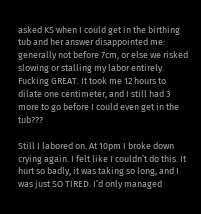asked KS when I could get in the birthing tub and her answer disappointed me: generally not before 7cm, or else we risked slowing or stalling my labor entirely. Fucking GREAT. It took me 12 hours to dilate one centimeter, and I still had 3 more to go before I could even get in the tub???

Still I labored on. At 10pm I broke down crying again. I felt like I couldn’t do this. It hurt so badly, it was taking so long, and I was just SO TIRED. I’d only managed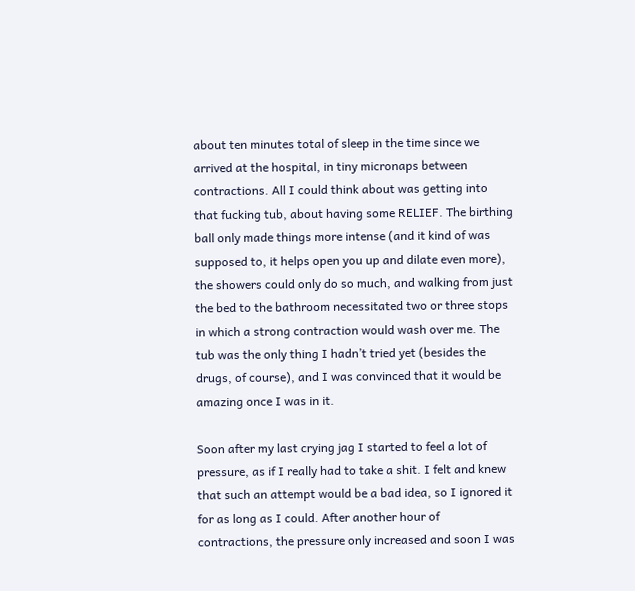about ten minutes total of sleep in the time since we arrived at the hospital, in tiny micronaps between contractions. All I could think about was getting into that fucking tub, about having some RELIEF. The birthing ball only made things more intense (and it kind of was supposed to, it helps open you up and dilate even more), the showers could only do so much, and walking from just the bed to the bathroom necessitated two or three stops in which a strong contraction would wash over me. The tub was the only thing I hadn’t tried yet (besides the drugs, of course), and I was convinced that it would be amazing once I was in it.

Soon after my last crying jag I started to feel a lot of pressure, as if I really had to take a shit. I felt and knew that such an attempt would be a bad idea, so I ignored it for as long as I could. After another hour of contractions, the pressure only increased and soon I was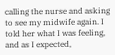calling the nurse and asking to see my midwife again. I told her what I was feeling, and as I expected,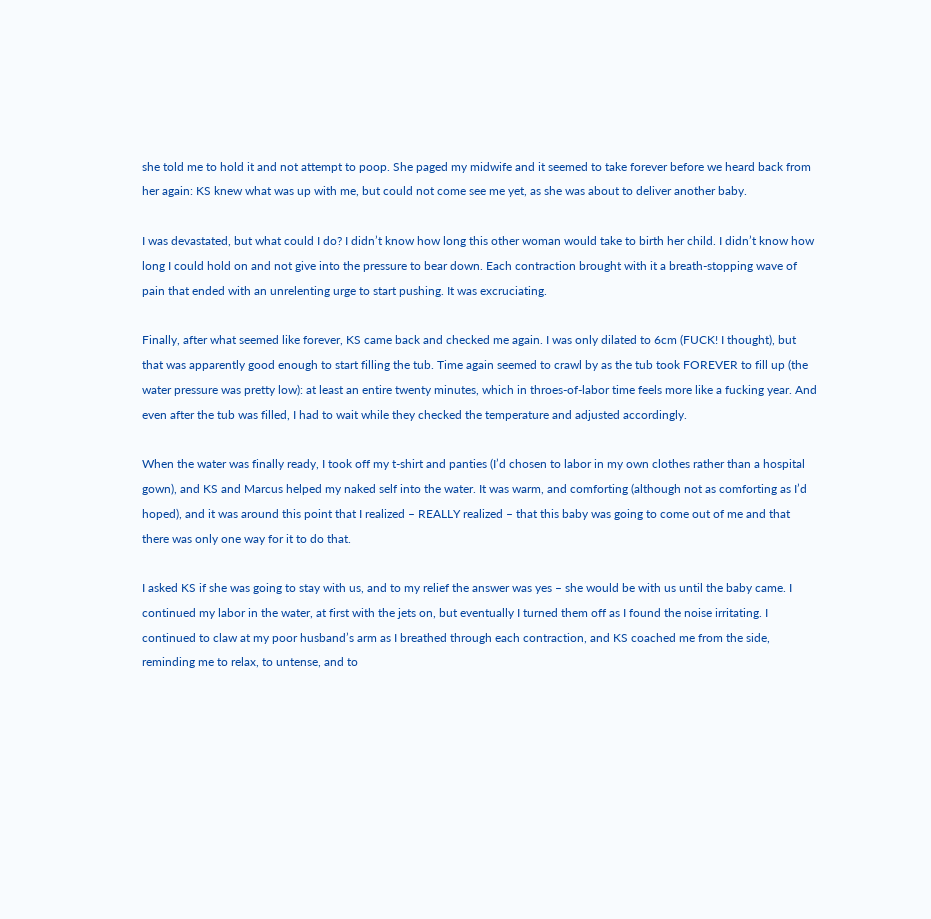she told me to hold it and not attempt to poop. She paged my midwife and it seemed to take forever before we heard back from her again: KS knew what was up with me, but could not come see me yet, as she was about to deliver another baby.

I was devastated, but what could I do? I didn’t know how long this other woman would take to birth her child. I didn’t know how long I could hold on and not give into the pressure to bear down. Each contraction brought with it a breath-stopping wave of pain that ended with an unrelenting urge to start pushing. It was excruciating.

Finally, after what seemed like forever, KS came back and checked me again. I was only dilated to 6cm (FUCK! I thought), but that was apparently good enough to start filling the tub. Time again seemed to crawl by as the tub took FOREVER to fill up (the water pressure was pretty low): at least an entire twenty minutes, which in throes-of-labor time feels more like a fucking year. And even after the tub was filled, I had to wait while they checked the temperature and adjusted accordingly.

When the water was finally ready, I took off my t-shirt and panties (I’d chosen to labor in my own clothes rather than a hospital gown), and KS and Marcus helped my naked self into the water. It was warm, and comforting (although not as comforting as I’d hoped), and it was around this point that I realized – REALLY realized – that this baby was going to come out of me and that there was only one way for it to do that.

I asked KS if she was going to stay with us, and to my relief the answer was yes – she would be with us until the baby came. I continued my labor in the water, at first with the jets on, but eventually I turned them off as I found the noise irritating. I continued to claw at my poor husband’s arm as I breathed through each contraction, and KS coached me from the side, reminding me to relax, to untense, and to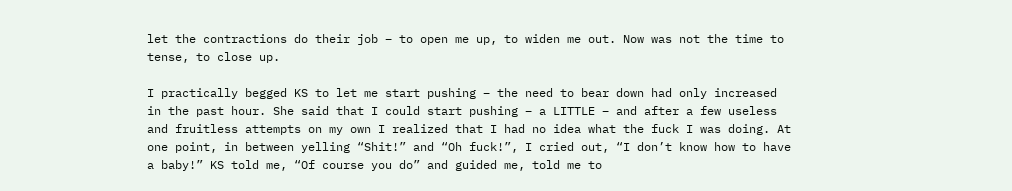let the contractions do their job – to open me up, to widen me out. Now was not the time to tense, to close up.

I practically begged KS to let me start pushing – the need to bear down had only increased in the past hour. She said that I could start pushing – a LITTLE – and after a few useless and fruitless attempts on my own I realized that I had no idea what the fuck I was doing. At one point, in between yelling “Shit!” and “Oh fuck!”, I cried out, “I don’t know how to have a baby!” KS told me, “Of course you do” and guided me, told me to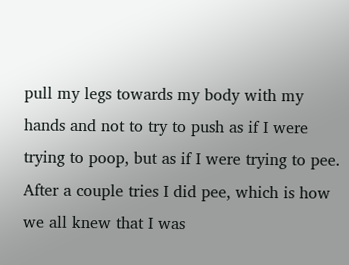pull my legs towards my body with my hands and not to try to push as if I were trying to poop, but as if I were trying to pee. After a couple tries I did pee, which is how we all knew that I was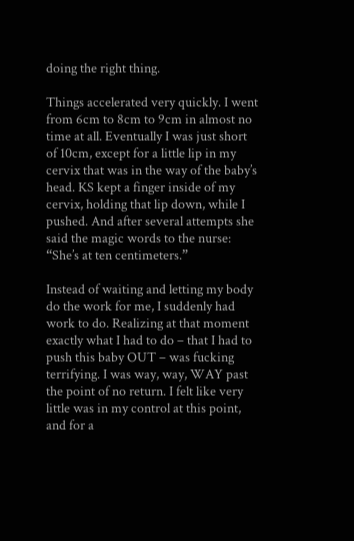doing the right thing.

Things accelerated very quickly. I went from 6cm to 8cm to 9cm in almost no time at all. Eventually I was just short of 10cm, except for a little lip in my cervix that was in the way of the baby’s head. KS kept a finger inside of my cervix, holding that lip down, while I pushed. And after several attempts she said the magic words to the nurse: “She’s at ten centimeters.”

Instead of waiting and letting my body do the work for me, I suddenly had work to do. Realizing at that moment exactly what I had to do – that I had to push this baby OUT – was fucking terrifying. I was way, way, WAY past the point of no return. I felt like very little was in my control at this point, and for a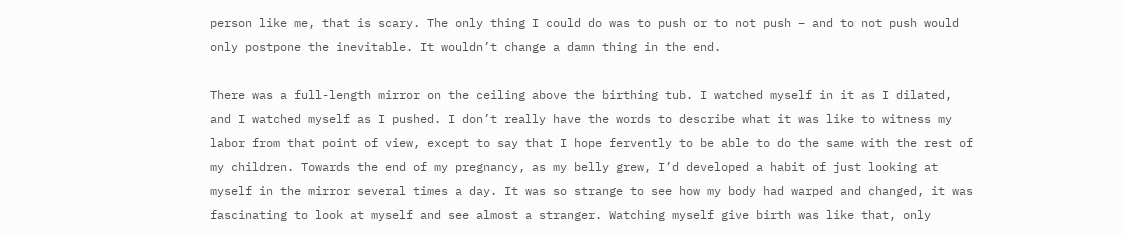person like me, that is scary. The only thing I could do was to push or to not push – and to not push would only postpone the inevitable. It wouldn’t change a damn thing in the end.

There was a full-length mirror on the ceiling above the birthing tub. I watched myself in it as I dilated, and I watched myself as I pushed. I don’t really have the words to describe what it was like to witness my labor from that point of view, except to say that I hope fervently to be able to do the same with the rest of my children. Towards the end of my pregnancy, as my belly grew, I’d developed a habit of just looking at myself in the mirror several times a day. It was so strange to see how my body had warped and changed, it was fascinating to look at myself and see almost a stranger. Watching myself give birth was like that, only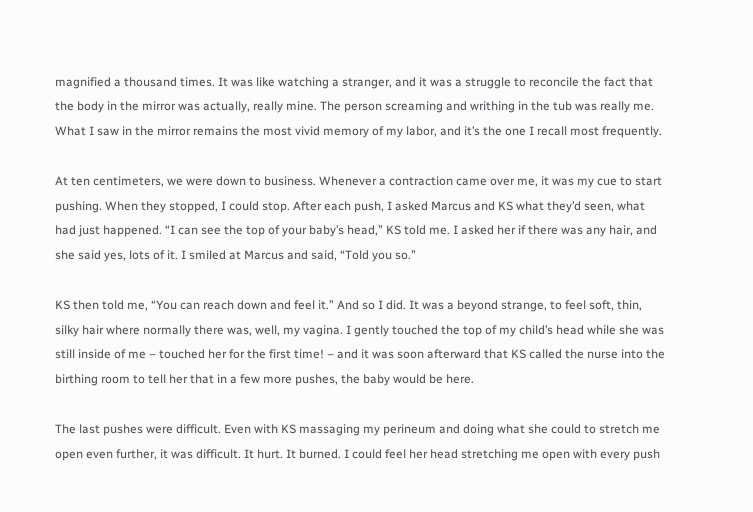magnified a thousand times. It was like watching a stranger, and it was a struggle to reconcile the fact that the body in the mirror was actually, really mine. The person screaming and writhing in the tub was really me. What I saw in the mirror remains the most vivid memory of my labor, and it’s the one I recall most frequently.

At ten centimeters, we were down to business. Whenever a contraction came over me, it was my cue to start pushing. When they stopped, I could stop. After each push, I asked Marcus and KS what they’d seen, what had just happened. “I can see the top of your baby’s head,” KS told me. I asked her if there was any hair, and she said yes, lots of it. I smiled at Marcus and said, “Told you so.”

KS then told me, “You can reach down and feel it.” And so I did. It was a beyond strange, to feel soft, thin, silky hair where normally there was, well, my vagina. I gently touched the top of my child’s head while she was still inside of me – touched her for the first time! – and it was soon afterward that KS called the nurse into the birthing room to tell her that in a few more pushes, the baby would be here.

The last pushes were difficult. Even with KS massaging my perineum and doing what she could to stretch me open even further, it was difficult. It hurt. It burned. I could feel her head stretching me open with every push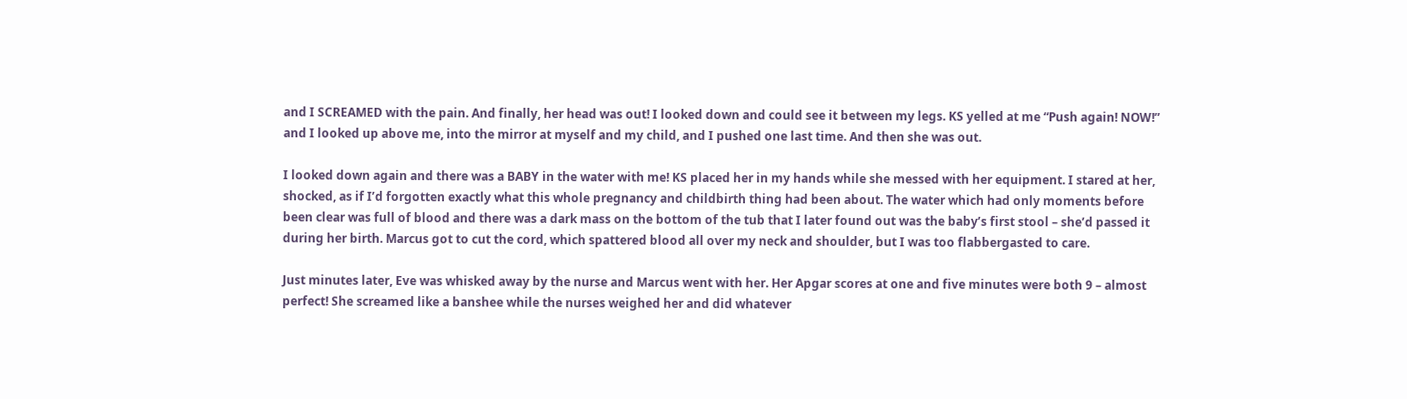and I SCREAMED with the pain. And finally, her head was out! I looked down and could see it between my legs. KS yelled at me “Push again! NOW!” and I looked up above me, into the mirror at myself and my child, and I pushed one last time. And then she was out.

I looked down again and there was a BABY in the water with me! KS placed her in my hands while she messed with her equipment. I stared at her, shocked, as if I’d forgotten exactly what this whole pregnancy and childbirth thing had been about. The water which had only moments before been clear was full of blood and there was a dark mass on the bottom of the tub that I later found out was the baby’s first stool – she’d passed it during her birth. Marcus got to cut the cord, which spattered blood all over my neck and shoulder, but I was too flabbergasted to care.

Just minutes later, Eve was whisked away by the nurse and Marcus went with her. Her Apgar scores at one and five minutes were both 9 – almost perfect! She screamed like a banshee while the nurses weighed her and did whatever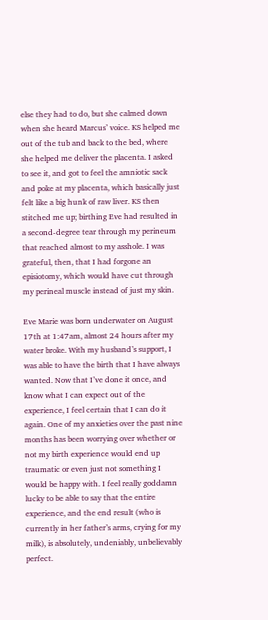else they had to do, but she calmed down when she heard Marcus’ voice. KS helped me out of the tub and back to the bed, where she helped me deliver the placenta. I asked to see it, and got to feel the amniotic sack and poke at my placenta, which basically just felt like a big hunk of raw liver. KS then stitched me up; birthing Eve had resulted in a second-degree tear through my perineum that reached almost to my asshole. I was grateful, then, that I had forgone an episiotomy, which would have cut through my perineal muscle instead of just my skin.

Eve Marie was born underwater on August 17th at 1:47am, almost 24 hours after my water broke. With my husband’s support, I was able to have the birth that I have always wanted. Now that I’ve done it once, and know what I can expect out of the experience, I feel certain that I can do it again. One of my anxieties over the past nine months has been worrying over whether or not my birth experience would end up traumatic or even just not something I would be happy with. I feel really goddamn lucky to be able to say that the entire experience, and the end result (who is currently in her father’s arms, crying for my milk), is absolutely, undeniably, unbelievably perfect.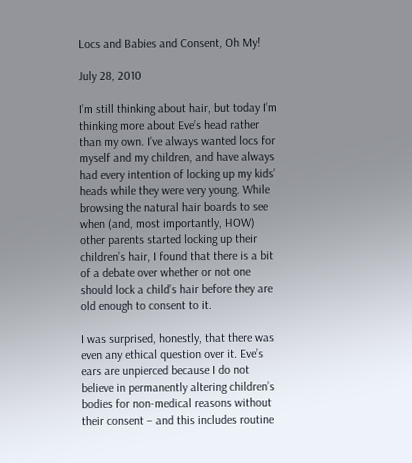Locs and Babies and Consent, Oh My!

July 28, 2010

I’m still thinking about hair, but today I’m thinking more about Eve’s head rather than my own. I’ve always wanted locs for myself and my children, and have always had every intention of locking up my kids’ heads while they were very young. While browsing the natural hair boards to see when (and, most importantly, HOW) other parents started locking up their children’s hair, I found that there is a bit of a debate over whether or not one should lock a child’s hair before they are old enough to consent to it.

I was surprised, honestly, that there was even any ethical question over it. Eve’s ears are unpierced because I do not believe in permanently altering children’s bodies for non-medical reasons without their consent – and this includes routine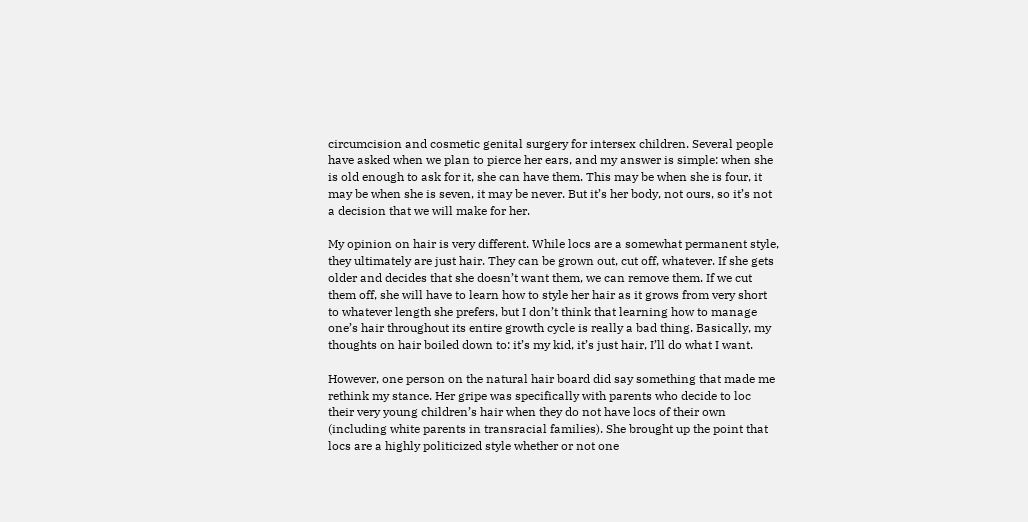circumcision and cosmetic genital surgery for intersex children. Several people have asked when we plan to pierce her ears, and my answer is simple: when she is old enough to ask for it, she can have them. This may be when she is four, it may be when she is seven, it may be never. But it’s her body, not ours, so it’s not a decision that we will make for her.

My opinion on hair is very different. While locs are a somewhat permanent style, they ultimately are just hair. They can be grown out, cut off, whatever. If she gets older and decides that she doesn’t want them, we can remove them. If we cut them off, she will have to learn how to style her hair as it grows from very short to whatever length she prefers, but I don’t think that learning how to manage one’s hair throughout its entire growth cycle is really a bad thing. Basically, my thoughts on hair boiled down to: it’s my kid, it’s just hair, I’ll do what I want.

However, one person on the natural hair board did say something that made me rethink my stance. Her gripe was specifically with parents who decide to loc their very young children’s hair when they do not have locs of their own (including white parents in transracial families). She brought up the point that locs are a highly politicized style whether or not one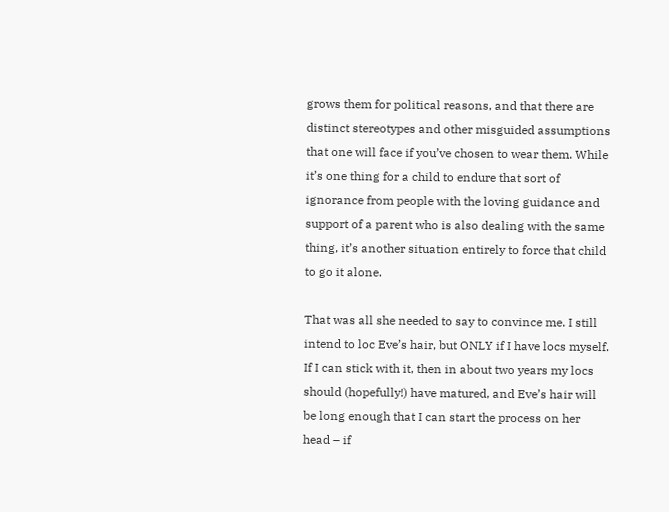grows them for political reasons, and that there are distinct stereotypes and other misguided assumptions that one will face if you’ve chosen to wear them. While it’s one thing for a child to endure that sort of ignorance from people with the loving guidance and support of a parent who is also dealing with the same thing, it’s another situation entirely to force that child to go it alone.

That was all she needed to say to convince me. I still intend to loc Eve’s hair, but ONLY if I have locs myself. If I can stick with it, then in about two years my locs should (hopefully!) have matured, and Eve’s hair will be long enough that I can start the process on her head – if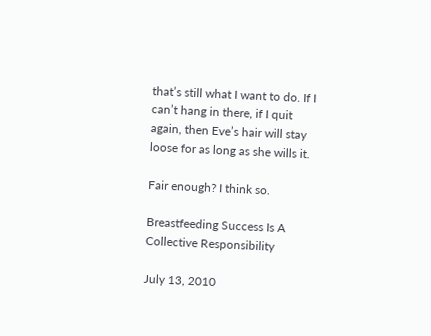that’s still what I want to do. If I can’t hang in there, if I quit again, then Eve’s hair will stay loose for as long as she wills it.

Fair enough? I think so.

Breastfeeding Success Is A           Collective Responsibility

July 13, 2010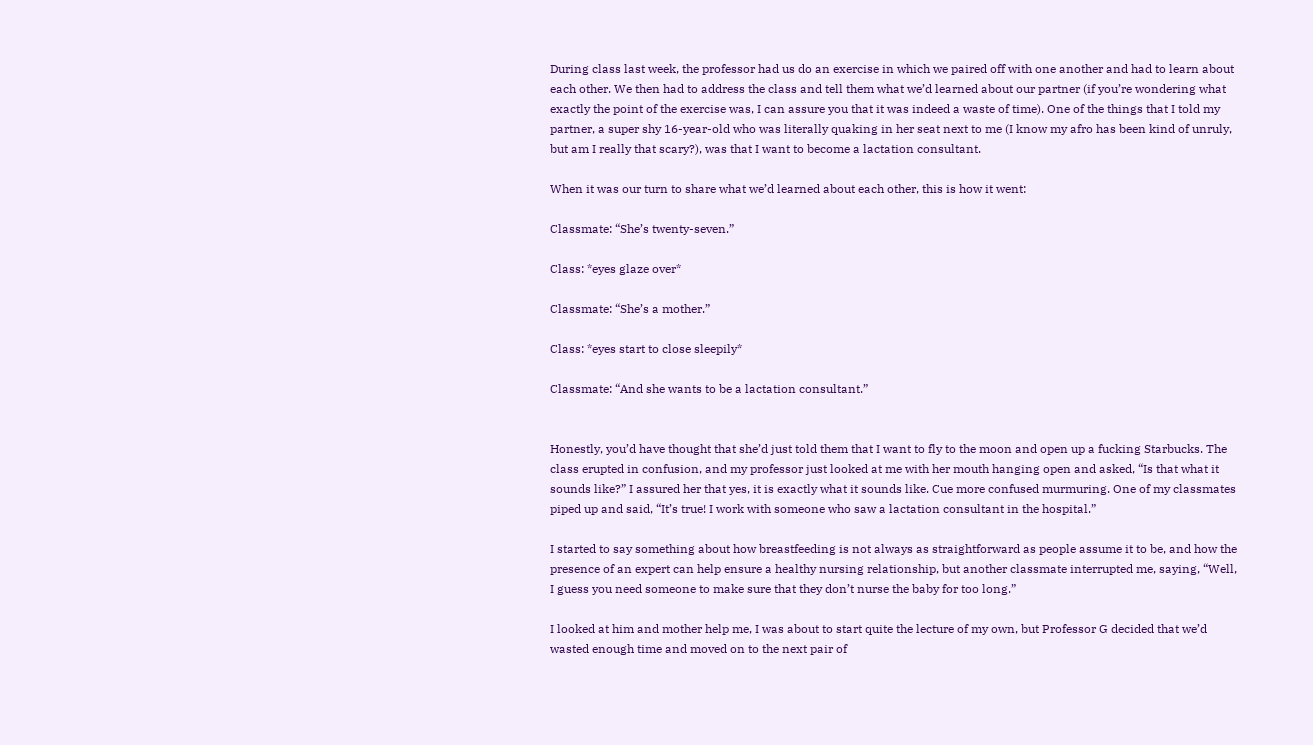During class last week, the professor had us do an exercise in which we paired off with one another and had to learn about each other. We then had to address the class and tell them what we’d learned about our partner (if you’re wondering what exactly the point of the exercise was, I can assure you that it was indeed a waste of time). One of the things that I told my partner, a super shy 16-year-old who was literally quaking in her seat next to me (I know my afro has been kind of unruly, but am I really that scary?), was that I want to become a lactation consultant.

When it was our turn to share what we’d learned about each other, this is how it went:

Classmate: “She’s twenty-seven.”

Class: *eyes glaze over*

Classmate: “She’s a mother.”

Class: *eyes start to close sleepily*

Classmate: “And she wants to be a lactation consultant.”


Honestly, you’d have thought that she’d just told them that I want to fly to the moon and open up a fucking Starbucks. The class erupted in confusion, and my professor just looked at me with her mouth hanging open and asked, “Is that what it sounds like?” I assured her that yes, it is exactly what it sounds like. Cue more confused murmuring. One of my classmates piped up and said, “It’s true! I work with someone who saw a lactation consultant in the hospital.”

I started to say something about how breastfeeding is not always as straightforward as people assume it to be, and how the presence of an expert can help ensure a healthy nursing relationship, but another classmate interrupted me, saying, “Well, I guess you need someone to make sure that they don’t nurse the baby for too long.”

I looked at him and mother help me, I was about to start quite the lecture of my own, but Professor G decided that we’d wasted enough time and moved on to the next pair of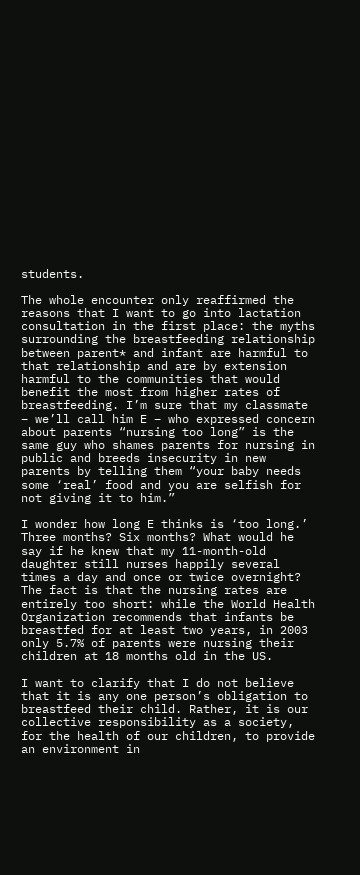students.

The whole encounter only reaffirmed the reasons that I want to go into lactation consultation in the first place: the myths surrounding the breastfeeding relationship between parent* and infant are harmful to that relationship and are by extension harmful to the communities that would benefit the most from higher rates of breastfeeding. I’m sure that my classmate – we’ll call him E – who expressed concern about parents “nursing too long” is the same guy who shames parents for nursing in public and breeds insecurity in new parents by telling them “your baby needs some ‘real’ food and you are selfish for not giving it to him.”

I wonder how long E thinks is ‘too long.’ Three months? Six months? What would he say if he knew that my 11-month-old daughter still nurses happily several times a day and once or twice overnight? The fact is that the nursing rates are entirely too short: while the World Health Organization recommends that infants be breastfed for at least two years, in 2003 only 5.7% of parents were nursing their children at 18 months old in the US.

I want to clarify that I do not believe that it is any one person’s obligation to breastfeed their child. Rather, it is our collective responsibility as a society, for the health of our children, to provide an environment in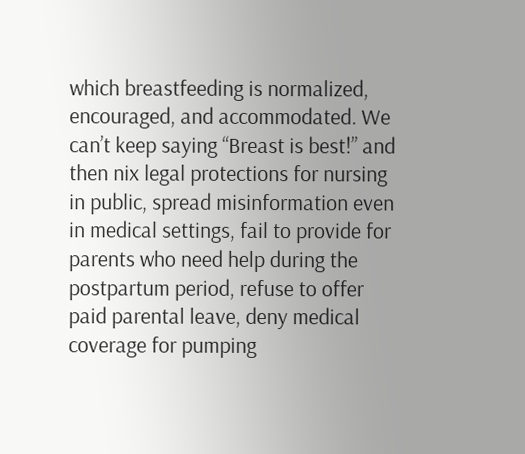which breastfeeding is normalized, encouraged, and accommodated. We can’t keep saying “Breast is best!” and then nix legal protections for nursing in public, spread misinformation even in medical settings, fail to provide for parents who need help during the postpartum period, refuse to offer paid parental leave, deny medical coverage for pumping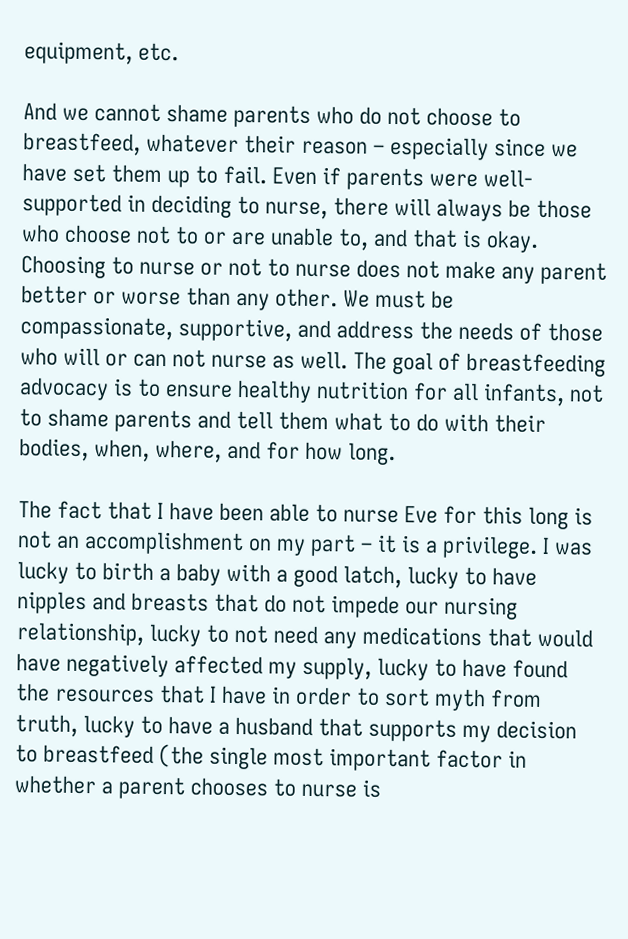equipment, etc.

And we cannot shame parents who do not choose to breastfeed, whatever their reason – especially since we have set them up to fail. Even if parents were well-supported in deciding to nurse, there will always be those who choose not to or are unable to, and that is okay. Choosing to nurse or not to nurse does not make any parent better or worse than any other. We must be compassionate, supportive, and address the needs of those who will or can not nurse as well. The goal of breastfeeding advocacy is to ensure healthy nutrition for all infants, not to shame parents and tell them what to do with their bodies, when, where, and for how long.

The fact that I have been able to nurse Eve for this long is not an accomplishment on my part – it is a privilege. I was lucky to birth a baby with a good latch, lucky to have nipples and breasts that do not impede our nursing relationship, lucky to not need any medications that would have negatively affected my supply, lucky to have found the resources that I have in order to sort myth from truth, lucky to have a husband that supports my decision to breastfeed (the single most important factor in whether a parent chooses to nurse is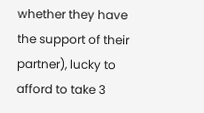whether they have the support of their partner), lucky to afford to take 3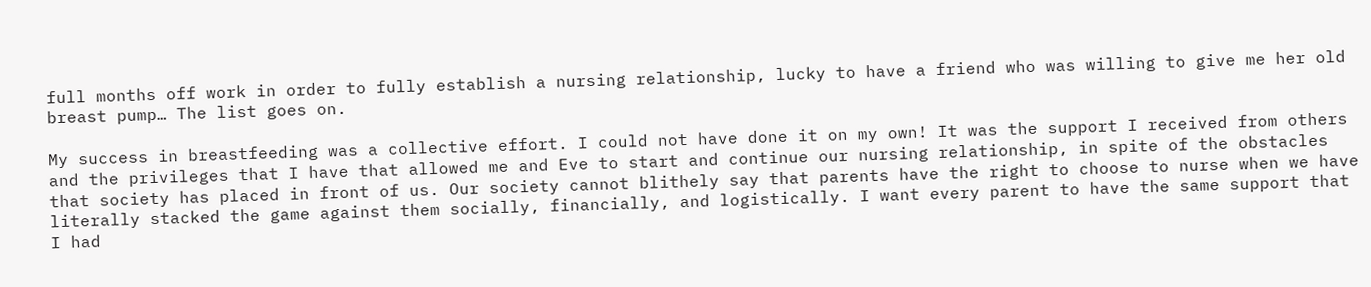full months off work in order to fully establish a nursing relationship, lucky to have a friend who was willing to give me her old breast pump… The list goes on.

My success in breastfeeding was a collective effort. I could not have done it on my own! It was the support I received from others and the privileges that I have that allowed me and Eve to start and continue our nursing relationship, in spite of the obstacles that society has placed in front of us. Our society cannot blithely say that parents have the right to choose to nurse when we have literally stacked the game against them socially, financially, and logistically. I want every parent to have the same support that I had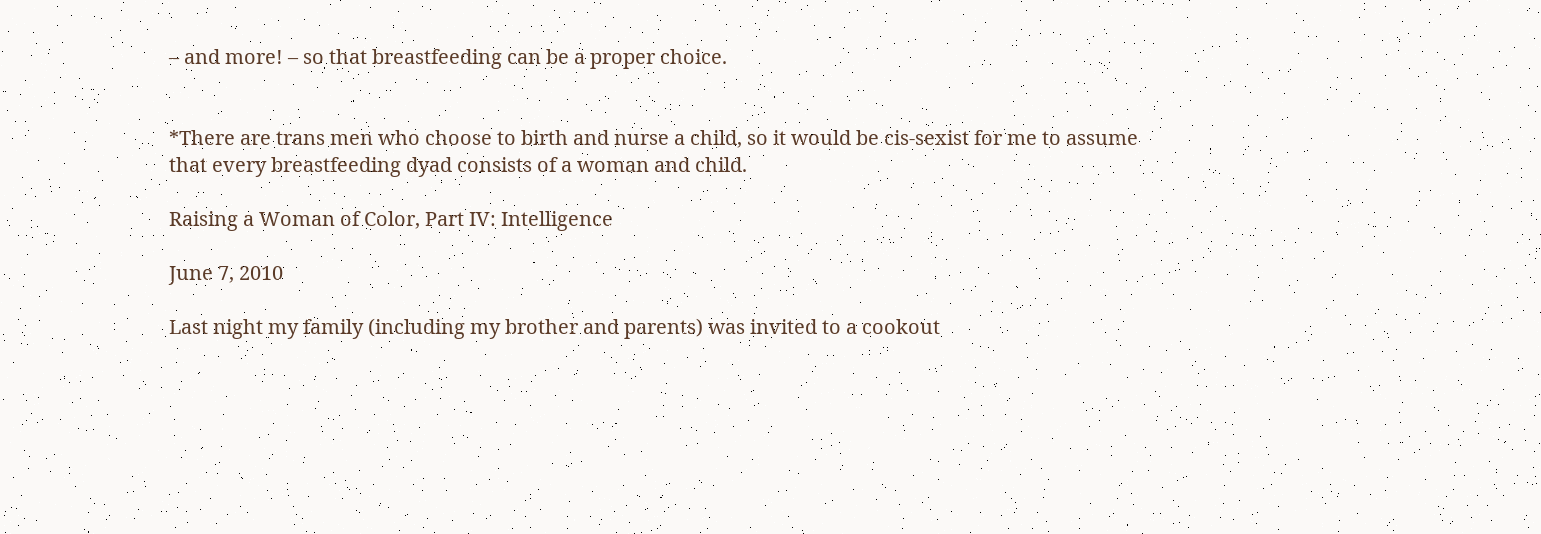– and more! – so that breastfeeding can be a proper choice.


*There are trans men who choose to birth and nurse a child, so it would be cis-sexist for me to assume that every breastfeeding dyad consists of a woman and child.

Raising a Woman of Color, Part IV: Intelligence

June 7, 2010

Last night my family (including my brother and parents) was invited to a cookout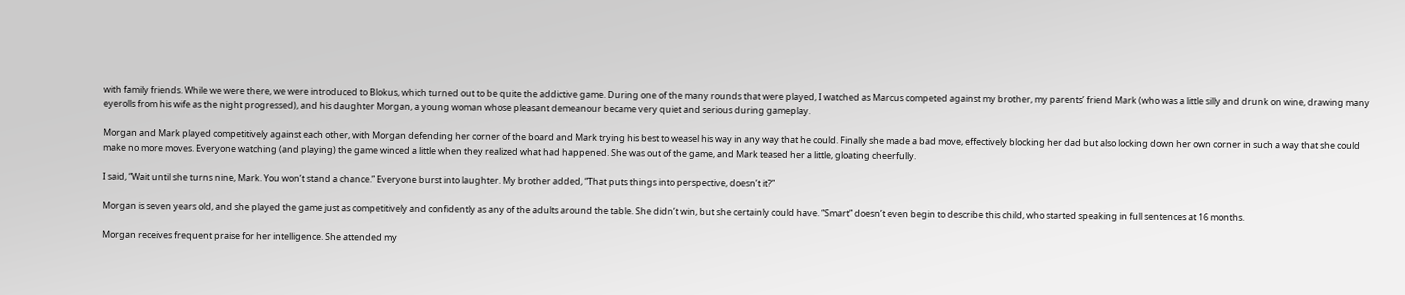with family friends. While we were there, we were introduced to Blokus, which turned out to be quite the addictive game. During one of the many rounds that were played, I watched as Marcus competed against my brother, my parents’ friend Mark (who was a little silly and drunk on wine, drawing many eyerolls from his wife as the night progressed), and his daughter Morgan, a young woman whose pleasant demeanour became very quiet and serious during gameplay.

Morgan and Mark played competitively against each other, with Morgan defending her corner of the board and Mark trying his best to weasel his way in any way that he could. Finally she made a bad move, effectively blocking her dad but also locking down her own corner in such a way that she could make no more moves. Everyone watching (and playing) the game winced a little when they realized what had happened. She was out of the game, and Mark teased her a little, gloating cheerfully.

I said, “Wait until she turns nine, Mark. You won’t stand a chance.” Everyone burst into laughter. My brother added, “That puts things into perspective, doesn’t it?”

Morgan is seven years old, and she played the game just as competitively and confidently as any of the adults around the table. She didn’t win, but she certainly could have. “Smart” doesn’t even begin to describe this child, who started speaking in full sentences at 16 months.

Morgan receives frequent praise for her intelligence. She attended my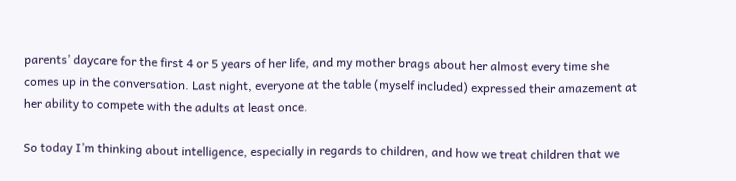parents’ daycare for the first 4 or 5 years of her life, and my mother brags about her almost every time she comes up in the conversation. Last night, everyone at the table (myself included) expressed their amazement at her ability to compete with the adults at least once.

So today I’m thinking about intelligence, especially in regards to children, and how we treat children that we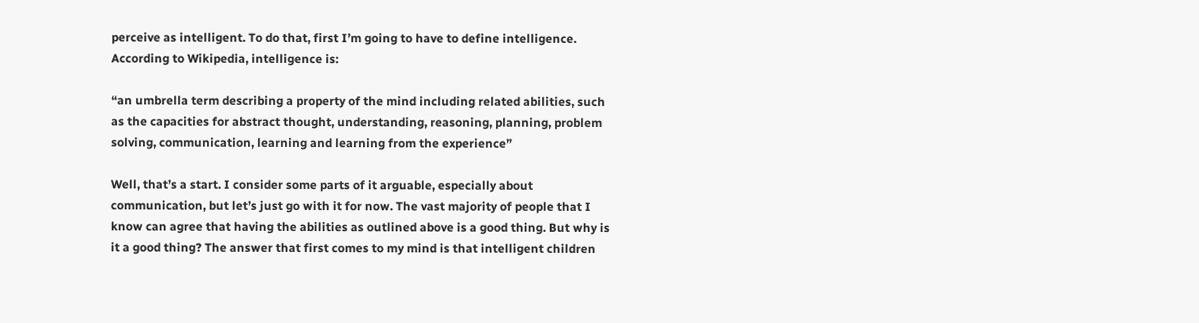perceive as intelligent. To do that, first I’m going to have to define intelligence. According to Wikipedia, intelligence is:

“an umbrella term describing a property of the mind including related abilities, such as the capacities for abstract thought, understanding, reasoning, planning, problem solving, communication, learning and learning from the experience”

Well, that’s a start. I consider some parts of it arguable, especially about communication, but let’s just go with it for now. The vast majority of people that I know can agree that having the abilities as outlined above is a good thing. But why is it a good thing? The answer that first comes to my mind is that intelligent children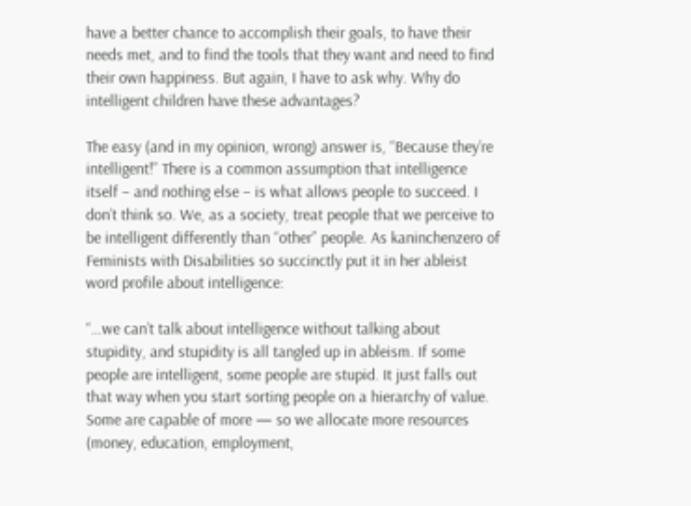have a better chance to accomplish their goals, to have their needs met, and to find the tools that they want and need to find their own happiness. But again, I have to ask why. Why do intelligent children have these advantages?

The easy (and in my opinion, wrong) answer is, “Because they’re intelligent!” There is a common assumption that intelligence itself – and nothing else – is what allows people to succeed. I don’t think so. We, as a society, treat people that we perceive to be intelligent differently than “other” people. As kaninchenzero of Feminists with Disabilities so succinctly put it in her ableist word profile about intelligence:

“…we can’t talk about intelligence without talking about stupidity, and stupidity is all tangled up in ableism. If some people are intelligent, some people are stupid. It just falls out that way when you start sorting people on a hierarchy of value. Some are capable of more — so we allocate more resources (money, education, employment,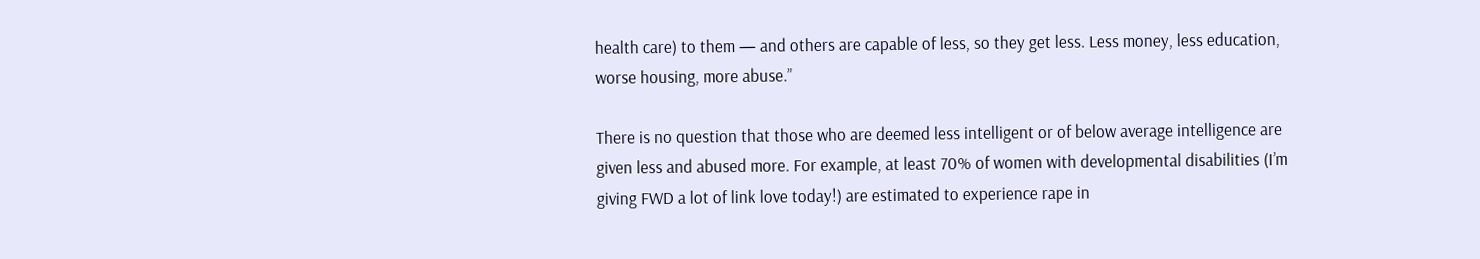health care) to them — and others are capable of less, so they get less. Less money, less education, worse housing, more abuse.”

There is no question that those who are deemed less intelligent or of below average intelligence are given less and abused more. For example, at least 70% of women with developmental disabilities (I’m giving FWD a lot of link love today!) are estimated to experience rape in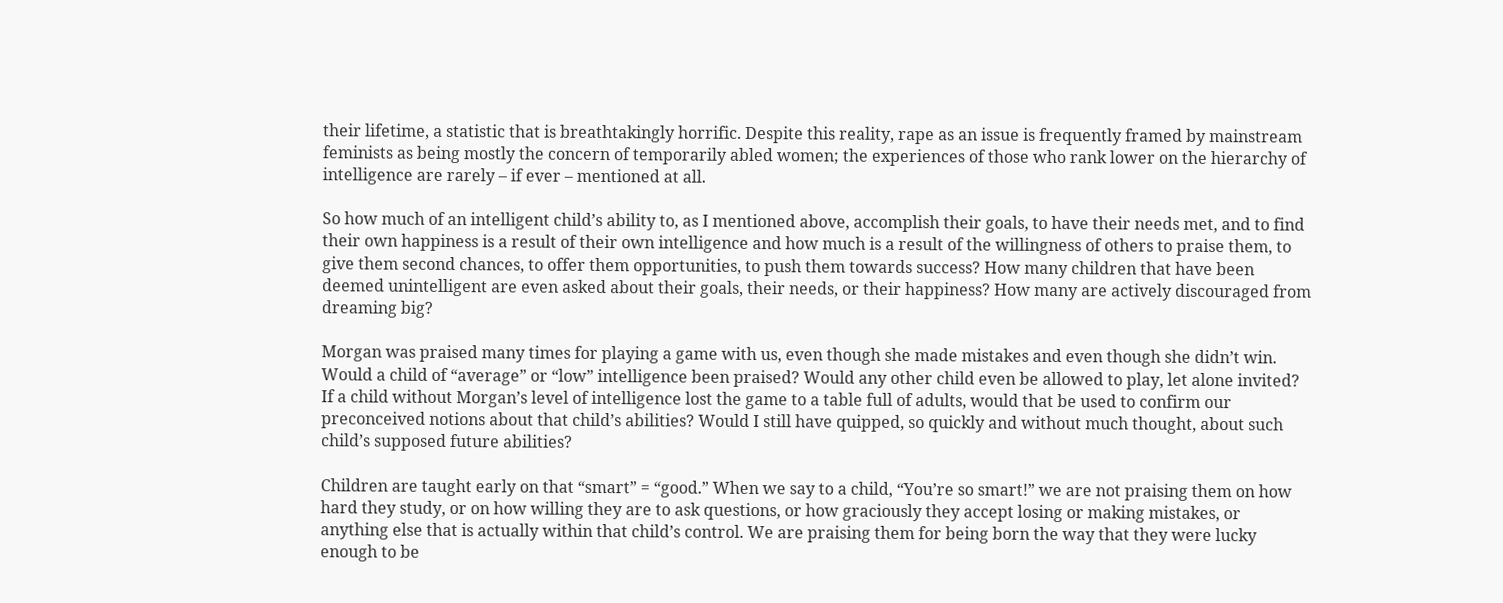their lifetime, a statistic that is breathtakingly horrific. Despite this reality, rape as an issue is frequently framed by mainstream feminists as being mostly the concern of temporarily abled women; the experiences of those who rank lower on the hierarchy of intelligence are rarely – if ever – mentioned at all.

So how much of an intelligent child’s ability to, as I mentioned above, accomplish their goals, to have their needs met, and to find their own happiness is a result of their own intelligence and how much is a result of the willingness of others to praise them, to give them second chances, to offer them opportunities, to push them towards success? How many children that have been deemed unintelligent are even asked about their goals, their needs, or their happiness? How many are actively discouraged from dreaming big?

Morgan was praised many times for playing a game with us, even though she made mistakes and even though she didn’t win. Would a child of “average” or “low” intelligence been praised? Would any other child even be allowed to play, let alone invited? If a child without Morgan’s level of intelligence lost the game to a table full of adults, would that be used to confirm our preconceived notions about that child’s abilities? Would I still have quipped, so quickly and without much thought, about such child’s supposed future abilities?

Children are taught early on that “smart” = “good.” When we say to a child, “You’re so smart!” we are not praising them on how hard they study, or on how willing they are to ask questions, or how graciously they accept losing or making mistakes, or anything else that is actually within that child’s control. We are praising them for being born the way that they were lucky enough to be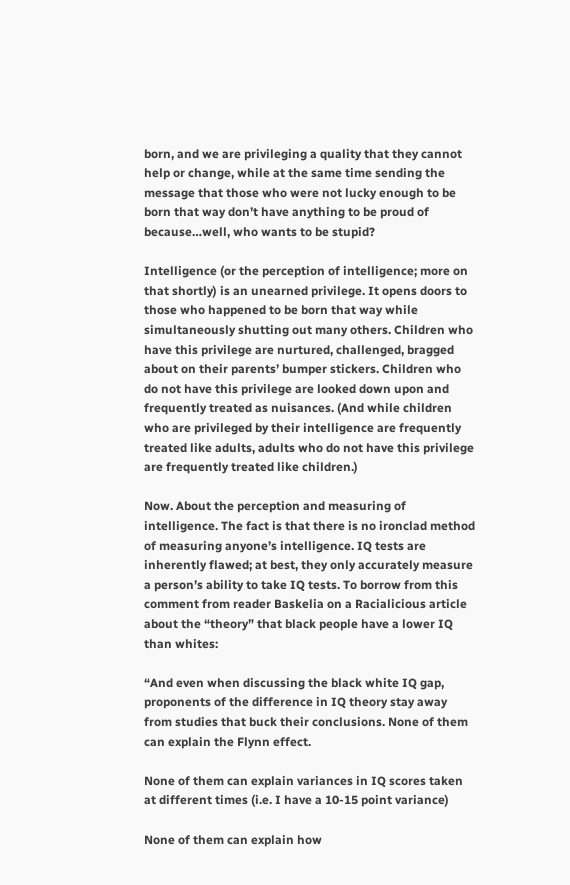born, and we are privileging a quality that they cannot help or change, while at the same time sending the message that those who were not lucky enough to be born that way don’t have anything to be proud of because…well, who wants to be stupid?

Intelligence (or the perception of intelligence; more on that shortly) is an unearned privilege. It opens doors to those who happened to be born that way while simultaneously shutting out many others. Children who have this privilege are nurtured, challenged, bragged about on their parents’ bumper stickers. Children who do not have this privilege are looked down upon and frequently treated as nuisances. (And while children who are privileged by their intelligence are frequently treated like adults, adults who do not have this privilege are frequently treated like children.)

Now. About the perception and measuring of intelligence. The fact is that there is no ironclad method of measuring anyone’s intelligence. IQ tests are inherently flawed; at best, they only accurately measure a person’s ability to take IQ tests. To borrow from this comment from reader Baskelia on a Racialicious article about the “theory” that black people have a lower IQ than whites:

“And even when discussing the black white IQ gap, proponents of the difference in IQ theory stay away from studies that buck their conclusions. None of them can explain the Flynn effect.

None of them can explain variances in IQ scores taken at different times (i.e. I have a 10-15 point variance)

None of them can explain how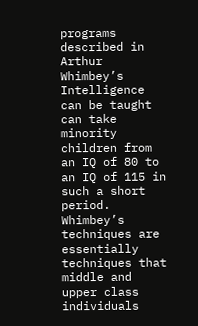programs described in Arthur Whimbey’s Intelligence can be taught can take minority children from an IQ of 80 to an IQ of 115 in such a short period. Whimbey’s techniques are essentially techniques that middle and upper class individuals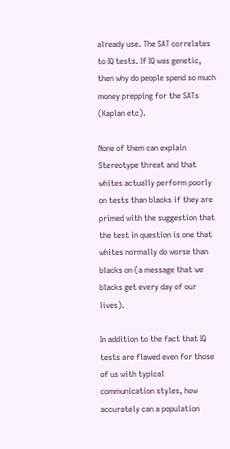already use. The SAT correlates to IQ tests. If IQ was genetic, then why do people spend so much money prepping for the SATs (Kaplan etc).

None of them can explain Stereotype threat and that whites actually perform poorly on tests than blacks if they are primed with the suggestion that the test in question is one that whites normally do worse than blacks on (a message that we blacks get every day of our lives).

In addition to the fact that IQ tests are flawed even for those of us with typical communication styles, how accurately can a population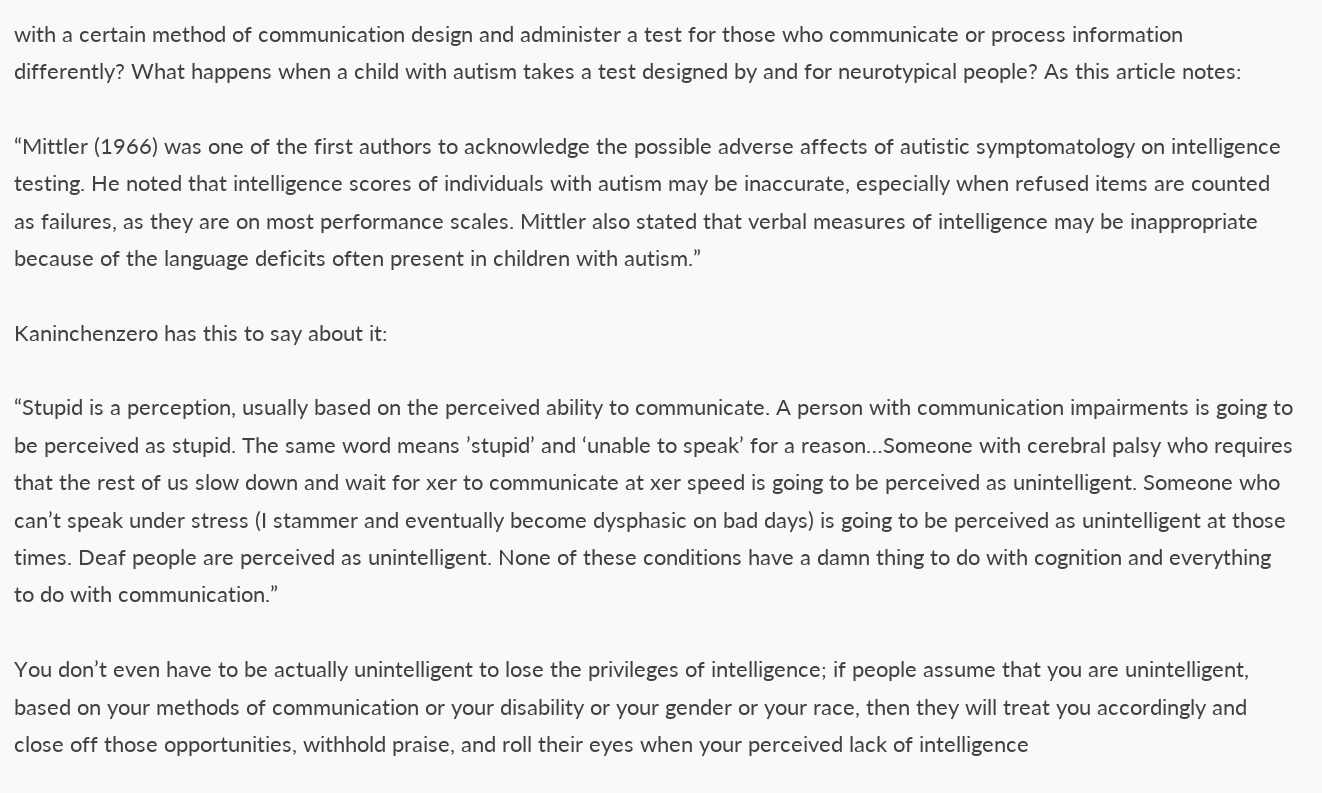with a certain method of communication design and administer a test for those who communicate or process information differently? What happens when a child with autism takes a test designed by and for neurotypical people? As this article notes:

“Mittler (1966) was one of the first authors to acknowledge the possible adverse affects of autistic symptomatology on intelligence testing. He noted that intelligence scores of individuals with autism may be inaccurate, especially when refused items are counted as failures, as they are on most performance scales. Mittler also stated that verbal measures of intelligence may be inappropriate because of the language deficits often present in children with autism.”

Kaninchenzero has this to say about it:

“Stupid is a perception, usually based on the perceived ability to communicate. A person with communication impairments is going to be perceived as stupid. The same word means ’stupid’ and ‘unable to speak’ for a reason…Someone with cerebral palsy who requires that the rest of us slow down and wait for xer to communicate at xer speed is going to be perceived as unintelligent. Someone who can’t speak under stress (I stammer and eventually become dysphasic on bad days) is going to be perceived as unintelligent at those times. Deaf people are perceived as unintelligent. None of these conditions have a damn thing to do with cognition and everything to do with communication.”

You don’t even have to be actually unintelligent to lose the privileges of intelligence; if people assume that you are unintelligent, based on your methods of communication or your disability or your gender or your race, then they will treat you accordingly and close off those opportunities, withhold praise, and roll their eyes when your perceived lack of intelligence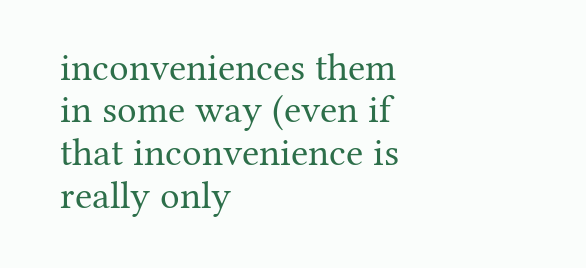inconveniences them in some way (even if that inconvenience is really only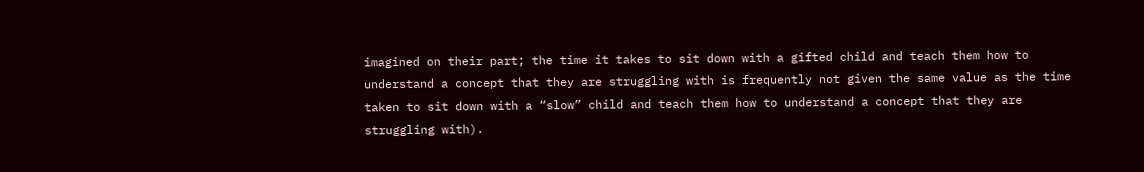imagined on their part; the time it takes to sit down with a gifted child and teach them how to understand a concept that they are struggling with is frequently not given the same value as the time taken to sit down with a “slow” child and teach them how to understand a concept that they are struggling with).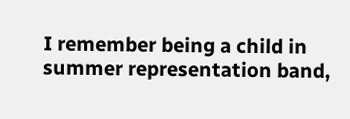I remember being a child in summer representation band,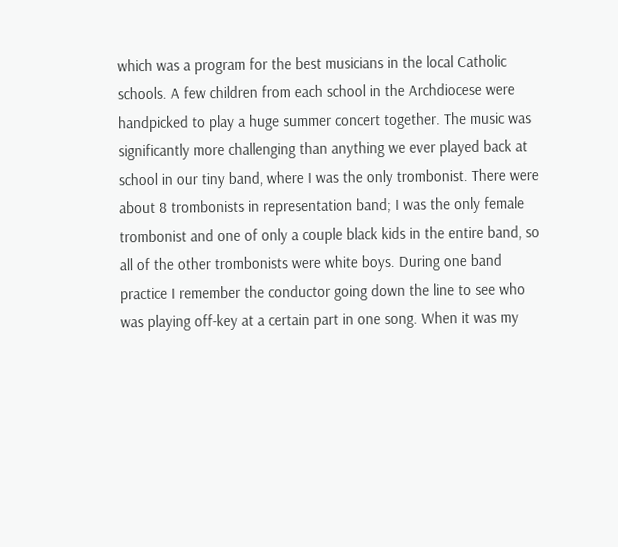which was a program for the best musicians in the local Catholic schools. A few children from each school in the Archdiocese were handpicked to play a huge summer concert together. The music was significantly more challenging than anything we ever played back at school in our tiny band, where I was the only trombonist. There were about 8 trombonists in representation band; I was the only female trombonist and one of only a couple black kids in the entire band, so all of the other trombonists were white boys. During one band practice I remember the conductor going down the line to see who was playing off-key at a certain part in one song. When it was my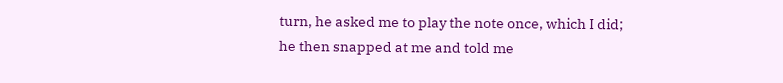turn, he asked me to play the note once, which I did; he then snapped at me and told me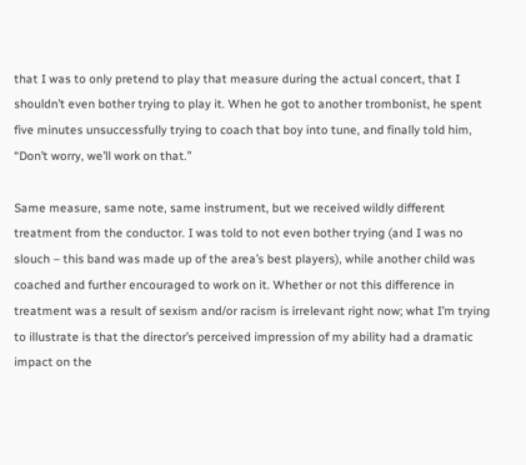that I was to only pretend to play that measure during the actual concert, that I shouldn’t even bother trying to play it. When he got to another trombonist, he spent five minutes unsuccessfully trying to coach that boy into tune, and finally told him, “Don’t worry, we’ll work on that.”

Same measure, same note, same instrument, but we received wildly different treatment from the conductor. I was told to not even bother trying (and I was no slouch – this band was made up of the area’s best players), while another child was coached and further encouraged to work on it. Whether or not this difference in treatment was a result of sexism and/or racism is irrelevant right now; what I’m trying to illustrate is that the director’s perceived impression of my ability had a dramatic impact on the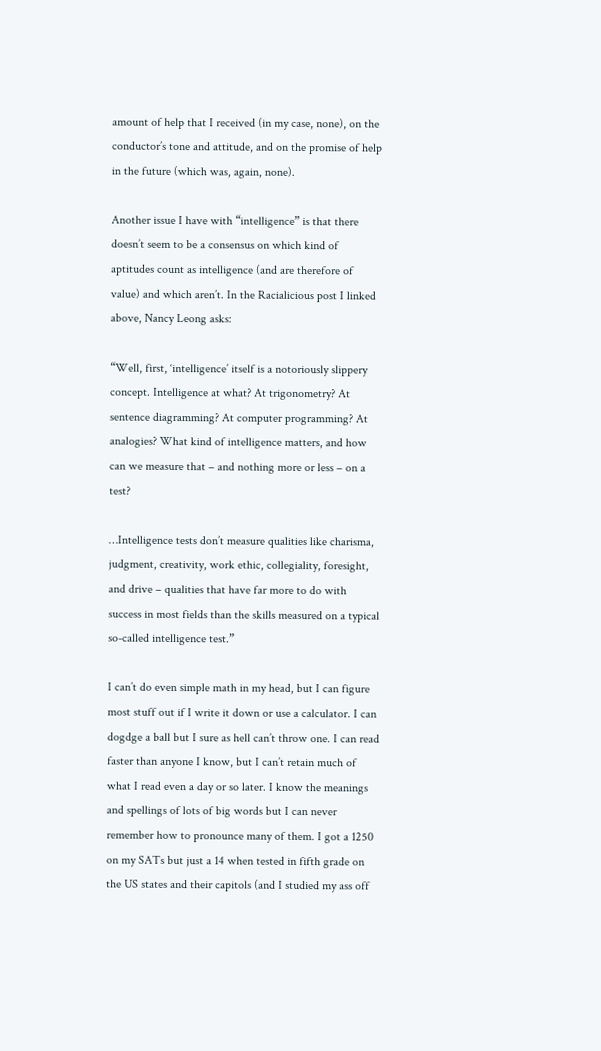amount of help that I received (in my case, none), on the conductor’s tone and attitude, and on the promise of help in the future (which was, again, none).

Another issue I have with “intelligence” is that there doesn’t seem to be a consensus on which kind of aptitudes count as intelligence (and are therefore of value) and which aren’t. In the Racialicious post I linked above, Nancy Leong asks:

“Well, first, ‘intelligence’ itself is a notoriously slippery concept. Intelligence at what? At trigonometry? At sentence diagramming? At computer programming? At analogies? What kind of intelligence matters, and how can we measure that – and nothing more or less – on a test?

…Intelligence tests don’t measure qualities like charisma, judgment, creativity, work ethic, collegiality, foresight, and drive – qualities that have far more to do with success in most fields than the skills measured on a typical so-called intelligence test.”

I can’t do even simple math in my head, but I can figure most stuff out if I write it down or use a calculator. I can dogdge a ball but I sure as hell can’t throw one. I can read faster than anyone I know, but I can’t retain much of what I read even a day or so later. I know the meanings and spellings of lots of big words but I can never remember how to pronounce many of them. I got a 1250 on my SATs but just a 14 when tested in fifth grade on the US states and their capitols (and I studied my ass off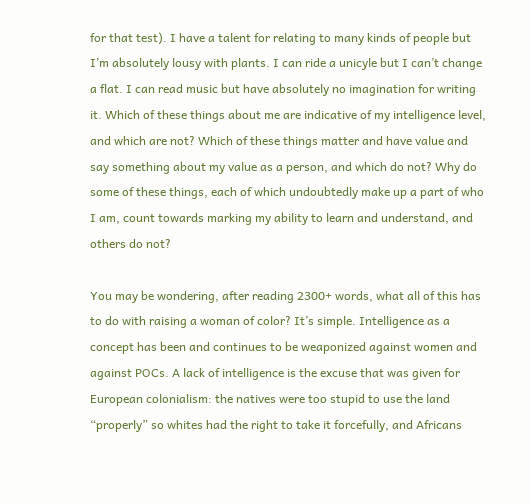for that test). I have a talent for relating to many kinds of people but I’m absolutely lousy with plants. I can ride a unicyle but I can’t change a flat. I can read music but have absolutely no imagination for writing it. Which of these things about me are indicative of my intelligence level, and which are not? Which of these things matter and have value and say something about my value as a person, and which do not? Why do some of these things, each of which undoubtedly make up a part of who I am, count towards marking my ability to learn and understand, and others do not?

You may be wondering, after reading 2300+ words, what all of this has to do with raising a woman of color? It’s simple. Intelligence as a concept has been and continues to be weaponized against women and against POCs. A lack of intelligence is the excuse that was given for European colonialism: the natives were too stupid to use the land “properly” so whites had the right to take it forcefully, and Africans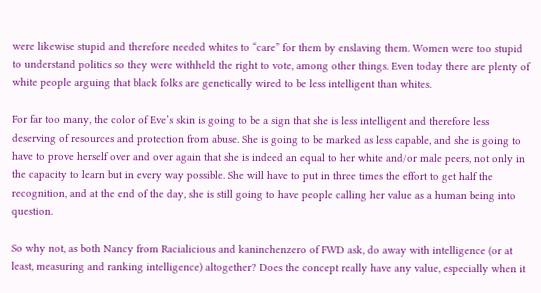were likewise stupid and therefore needed whites to “care” for them by enslaving them. Women were too stupid to understand politics so they were withheld the right to vote, among other things. Even today there are plenty of white people arguing that black folks are genetically wired to be less intelligent than whites.

For far too many, the color of Eve’s skin is going to be a sign that she is less intelligent and therefore less deserving of resources and protection from abuse. She is going to be marked as less capable, and she is going to have to prove herself over and over again that she is indeed an equal to her white and/or male peers, not only in the capacity to learn but in every way possible. She will have to put in three times the effort to get half the recognition, and at the end of the day, she is still going to have people calling her value as a human being into question.

So why not, as both Nancy from Racialicious and kaninchenzero of FWD ask, do away with intelligence (or at least, measuring and ranking intelligence) altogether? Does the concept really have any value, especially when it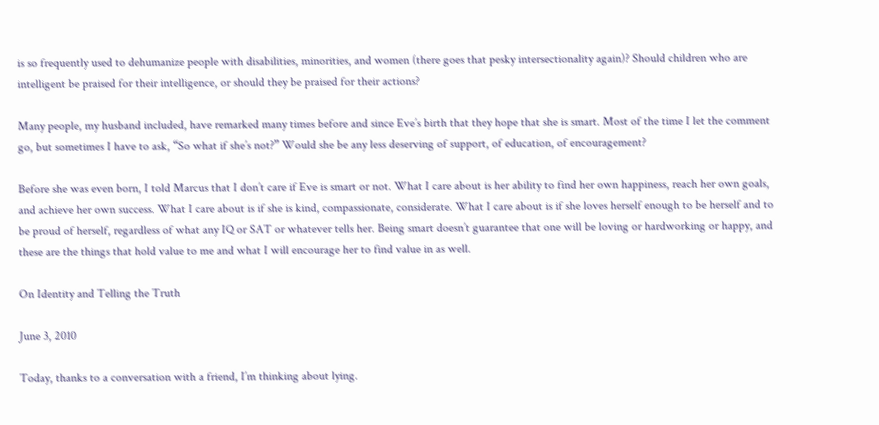is so frequently used to dehumanize people with disabilities, minorities, and women (there goes that pesky intersectionality again)? Should children who are intelligent be praised for their intelligence, or should they be praised for their actions?

Many people, my husband included, have remarked many times before and since Eve’s birth that they hope that she is smart. Most of the time I let the comment go, but sometimes I have to ask, “So what if she’s not?” Would she be any less deserving of support, of education, of encouragement?

Before she was even born, I told Marcus that I don’t care if Eve is smart or not. What I care about is her ability to find her own happiness, reach her own goals, and achieve her own success. What I care about is if she is kind, compassionate, considerate. What I care about is if she loves herself enough to be herself and to be proud of herself, regardless of what any IQ or SAT or whatever tells her. Being smart doesn’t guarantee that one will be loving or hardworking or happy, and these are the things that hold value to me and what I will encourage her to find value in as well.

On Identity and Telling the Truth

June 3, 2010

Today, thanks to a conversation with a friend, I’m thinking about lying.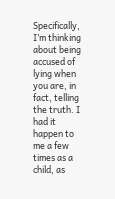Specifically, I’m thinking about being accused of lying when you are, in fact, telling the truth. I had it happen to me a few times as a child, as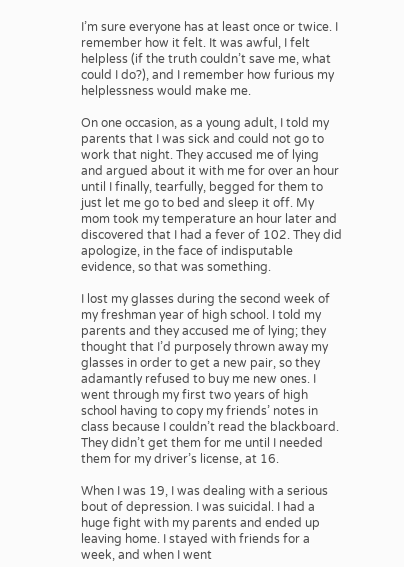I’m sure everyone has at least once or twice. I remember how it felt. It was awful, I felt helpless (if the truth couldn’t save me, what could I do?), and I remember how furious my helplessness would make me.

On one occasion, as a young adult, I told my parents that I was sick and could not go to work that night. They accused me of lying and argued about it with me for over an hour until I finally, tearfully, begged for them to just let me go to bed and sleep it off. My mom took my temperature an hour later and discovered that I had a fever of 102. They did apologize, in the face of indisputable evidence, so that was something.

I lost my glasses during the second week of my freshman year of high school. I told my parents and they accused me of lying; they thought that I’d purposely thrown away my glasses in order to get a new pair, so they adamantly refused to buy me new ones. I went through my first two years of high school having to copy my friends’ notes in class because I couldn’t read the blackboard. They didn’t get them for me until I needed them for my driver’s license, at 16.

When I was 19, I was dealing with a serious bout of depression. I was suicidal. I had a huge fight with my parents and ended up leaving home. I stayed with friends for a week, and when I went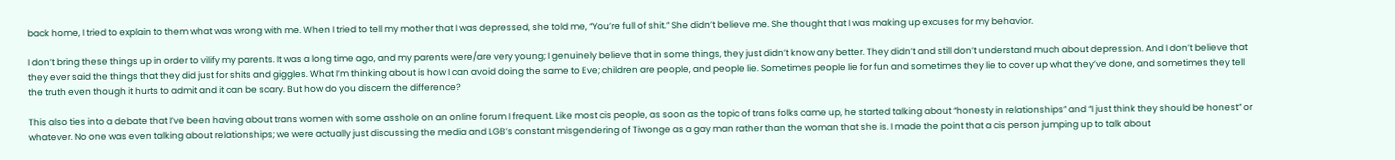back home, I tried to explain to them what was wrong with me. When I tried to tell my mother that I was depressed, she told me, “You’re full of shit.” She didn’t believe me. She thought that I was making up excuses for my behavior.

I don’t bring these things up in order to vilify my parents. It was a long time ago, and my parents were/are very young; I genuinely believe that in some things, they just didn’t know any better. They didn’t and still don’t understand much about depression. And I don’t believe that they ever said the things that they did just for shits and giggles. What I’m thinking about is how I can avoid doing the same to Eve; children are people, and people lie. Sometimes people lie for fun and sometimes they lie to cover up what they’ve done, and sometimes they tell the truth even though it hurts to admit and it can be scary. But how do you discern the difference?

This also ties into a debate that I’ve been having about trans women with some asshole on an online forum I frequent. Like most cis people, as soon as the topic of trans folks came up, he started talking about “honesty in relationships” and “I just think they should be honest” or whatever. No one was even talking about relationships; we were actually just discussing the media and LGB’s constant misgendering of Tiwonge as a gay man rather than the woman that she is. I made the point that a cis person jumping up to talk about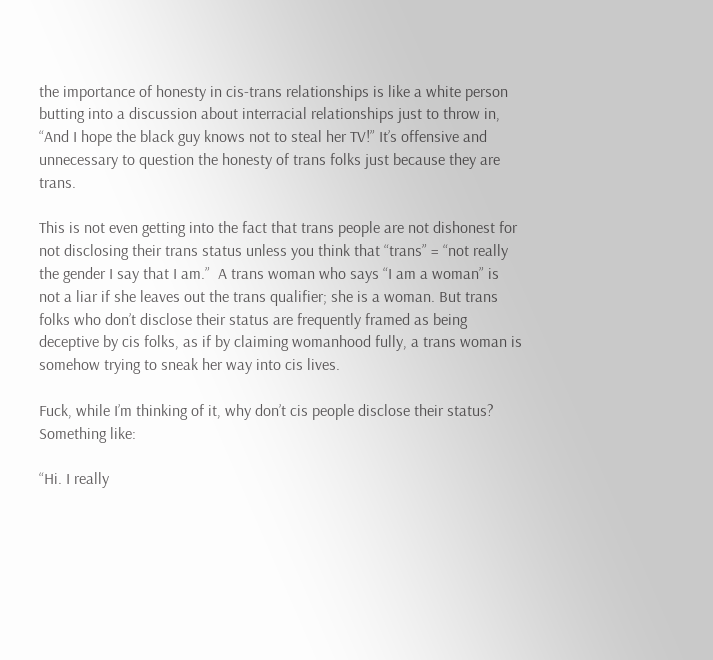the importance of honesty in cis-trans relationships is like a white person butting into a discussion about interracial relationships just to throw in, “And I hope the black guy knows not to steal her TV!” It’s offensive and unnecessary to question the honesty of trans folks just because they are trans.

This is not even getting into the fact that trans people are not dishonest for not disclosing their trans status unless you think that “trans” = “not really the gender I say that I am.”  A trans woman who says “I am a woman” is not a liar if she leaves out the trans qualifier; she is a woman. But trans folks who don’t disclose their status are frequently framed as being deceptive by cis folks, as if by claiming womanhood fully, a trans woman is somehow trying to sneak her way into cis lives.

Fuck, while I’m thinking of it, why don’t cis people disclose their status? Something like:

“Hi. I really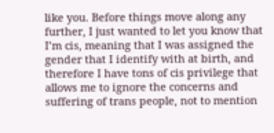like you. Before things move along any further, I just wanted to let you know that I’m cis, meaning that I was assigned the gender that I identify with at birth, and therefore I have tons of cis privilege that allows me to ignore the concerns and suffering of trans people, not to mention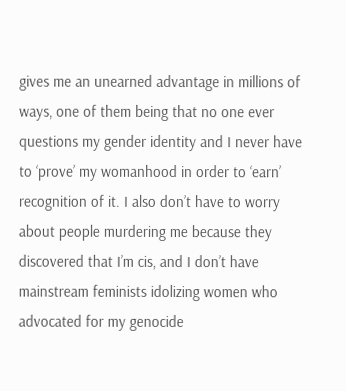gives me an unearned advantage in millions of ways, one of them being that no one ever questions my gender identity and I never have to ‘prove’ my womanhood in order to ‘earn’ recognition of it. I also don’t have to worry about people murdering me because they discovered that I’m cis, and I don’t have mainstream feminists idolizing women who advocated for my genocide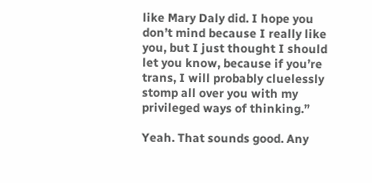like Mary Daly did. I hope you don’t mind because I really like you, but I just thought I should let you know, because if you’re trans, I will probably cluelessly stomp all over you with my privileged ways of thinking.”

Yeah. That sounds good. Any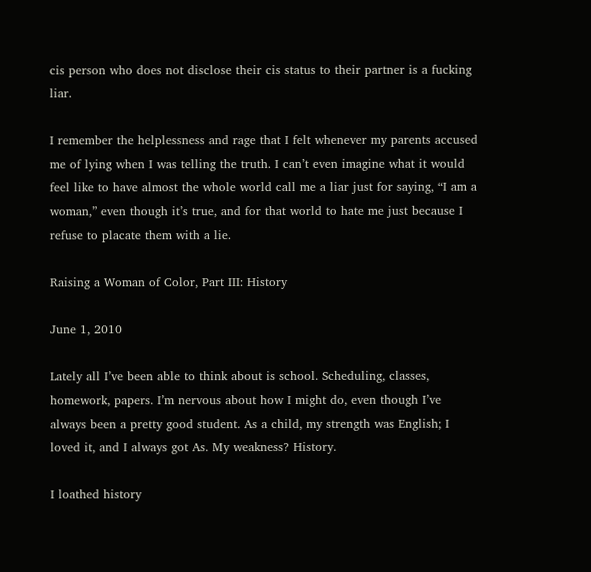cis person who does not disclose their cis status to their partner is a fucking liar.

I remember the helplessness and rage that I felt whenever my parents accused me of lying when I was telling the truth. I can’t even imagine what it would feel like to have almost the whole world call me a liar just for saying, “I am a woman,” even though it’s true, and for that world to hate me just because I refuse to placate them with a lie.

Raising a Woman of Color, Part III: History

June 1, 2010

Lately all I’ve been able to think about is school. Scheduling, classes, homework, papers. I’m nervous about how I might do, even though I’ve always been a pretty good student. As a child, my strength was English; I loved it, and I always got As. My weakness? History.

I loathed history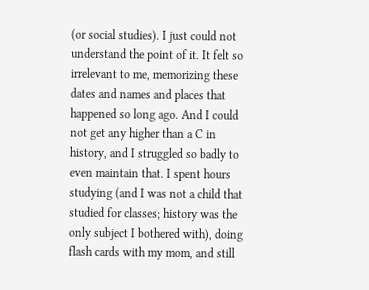(or social studies). I just could not understand the point of it. It felt so irrelevant to me, memorizing these dates and names and places that happened so long ago. And I could not get any higher than a C in history, and I struggled so badly to even maintain that. I spent hours studying (and I was not a child that studied for classes; history was the only subject I bothered with), doing flash cards with my mom, and still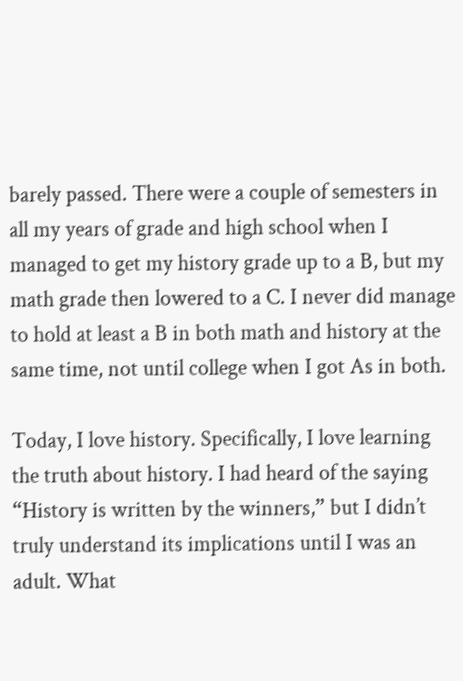barely passed. There were a couple of semesters in all my years of grade and high school when I managed to get my history grade up to a B, but my math grade then lowered to a C. I never did manage to hold at least a B in both math and history at the same time, not until college when I got As in both.

Today, I love history. Specifically, I love learning the truth about history. I had heard of the saying “History is written by the winners,” but I didn’t truly understand its implications until I was an adult. What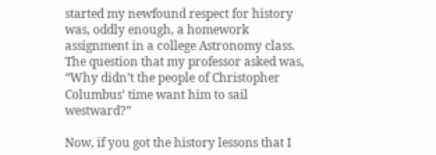started my newfound respect for history was, oddly enough, a homework assignment in a college Astronomy class. The question that my professor asked was, “Why didn’t the people of Christopher Columbus’ time want him to sail westward?”

Now, if you got the history lessons that I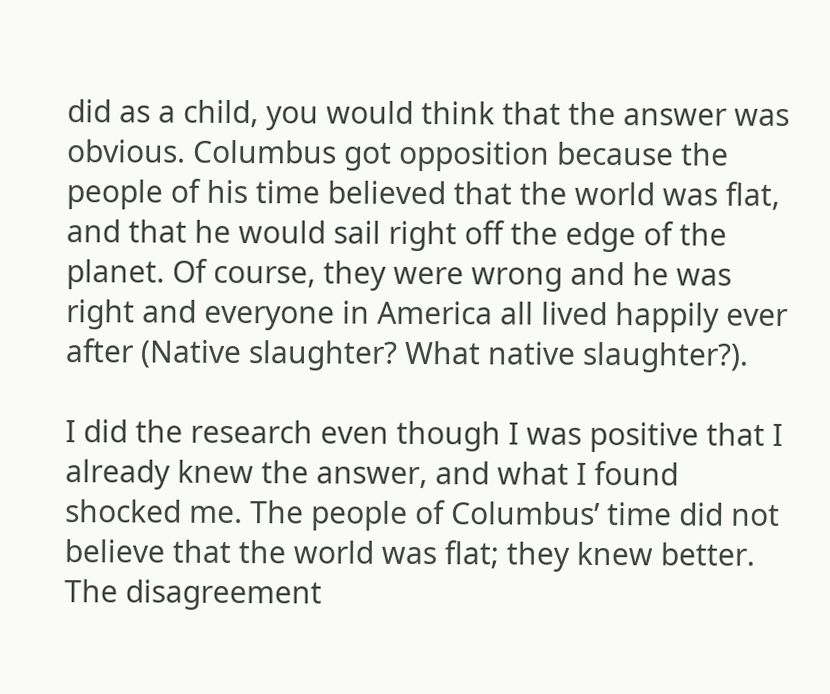did as a child, you would think that the answer was obvious. Columbus got opposition because the people of his time believed that the world was flat, and that he would sail right off the edge of the planet. Of course, they were wrong and he was right and everyone in America all lived happily ever after (Native slaughter? What native slaughter?).

I did the research even though I was positive that I already knew the answer, and what I found shocked me. The people of Columbus’ time did not believe that the world was flat; they knew better. The disagreement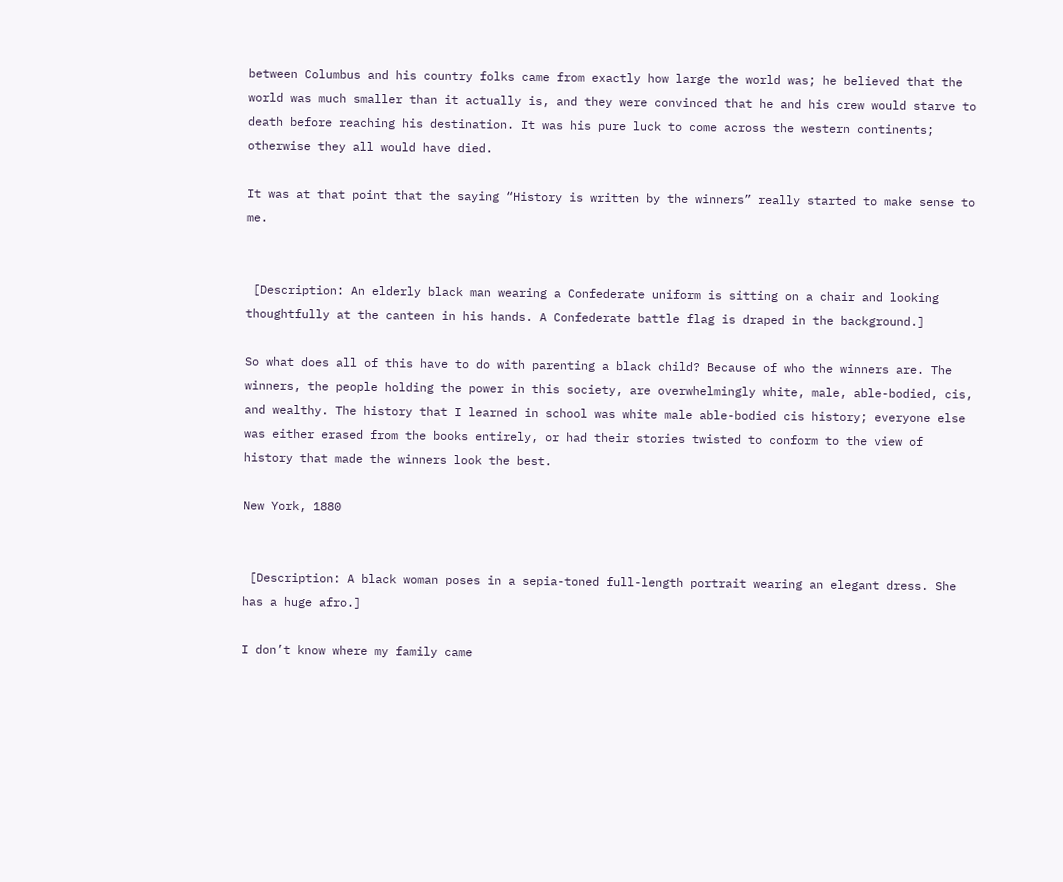between Columbus and his country folks came from exactly how large the world was; he believed that the world was much smaller than it actually is, and they were convinced that he and his crew would starve to death before reaching his destination. It was his pure luck to come across the western continents; otherwise they all would have died.

It was at that point that the saying “History is written by the winners” really started to make sense to me.


 [Description: An elderly black man wearing a Confederate uniform is sitting on a chair and looking thoughtfully at the canteen in his hands. A Confederate battle flag is draped in the background.]

So what does all of this have to do with parenting a black child? Because of who the winners are. The winners, the people holding the power in this society, are overwhelmingly white, male, able-bodied, cis, and wealthy. The history that I learned in school was white male able-bodied cis history; everyone else was either erased from the books entirely, or had their stories twisted to conform to the view of history that made the winners look the best.

New York, 1880


 [Description: A black woman poses in a sepia-toned full-length portrait wearing an elegant dress. She has a huge afro.]

I don’t know where my family came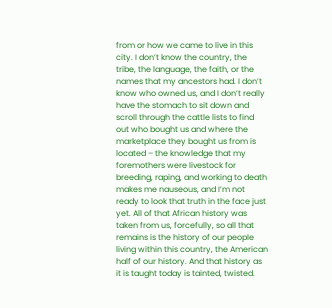from or how we came to live in this city. I don’t know the country, the tribe, the language, the faith, or the names that my ancestors had. I don’t know who owned us, and I don’t really have the stomach to sit down and scroll through the cattle lists to find out who bought us and where the marketplace they bought us from is located – the knowledge that my foremothers were livestock for breeding, raping, and working to death makes me nauseous, and I’m not ready to look that truth in the face just yet. All of that African history was taken from us, forcefully, so all that remains is the history of our people living within this country, the American half of our history. And that history as it is taught today is tainted, twisted.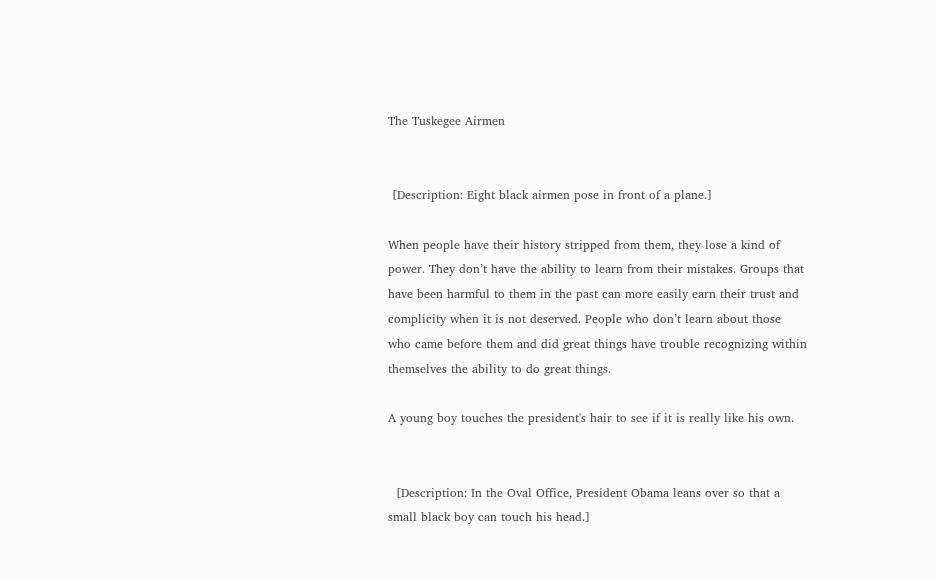The Tuskegee Airmen


 [Description: Eight black airmen pose in front of a plane.]

When people have their history stripped from them, they lose a kind of power. They don’t have the ability to learn from their mistakes. Groups that have been harmful to them in the past can more easily earn their trust and complicity when it is not deserved. People who don’t learn about those who came before them and did great things have trouble recognizing within themselves the ability to do great things.

A young boy touches the president's hair to see if it is really like his own.


  [Description: In the Oval Office, President Obama leans over so that a small black boy can touch his head.]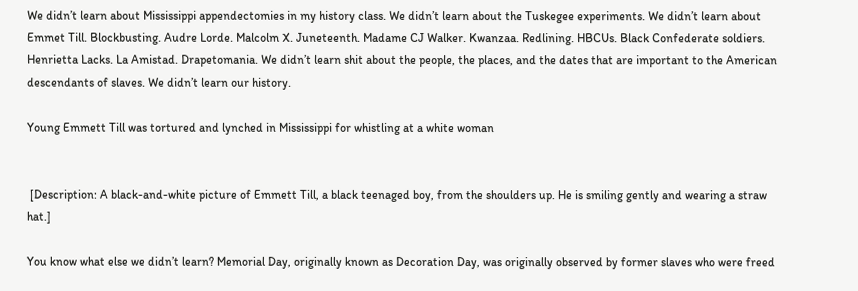We didn’t learn about Mississippi appendectomies in my history class. We didn’t learn about the Tuskegee experiments. We didn’t learn about Emmet Till. Blockbusting. Audre Lorde. Malcolm X. Juneteenth. Madame CJ Walker. Kwanzaa. Redlining. HBCUs. Black Confederate soldiers. Henrietta Lacks. La Amistad. Drapetomania. We didn’t learn shit about the people, the places, and the dates that are important to the American descendants of slaves. We didn’t learn our history.

Young Emmett Till was tortured and lynched in Mississippi for whistling at a white woman


 [Description: A black-and-white picture of Emmett Till, a black teenaged boy, from the shoulders up. He is smiling gently and wearing a straw hat.]

You know what else we didn’t learn? Memorial Day, originally known as Decoration Day, was originally observed by former slaves who were freed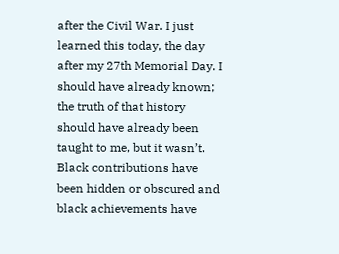after the Civil War. I just learned this today, the day after my 27th Memorial Day. I should have already known; the truth of that history should have already been taught to me, but it wasn’t. Black contributions have been hidden or obscured and black achievements have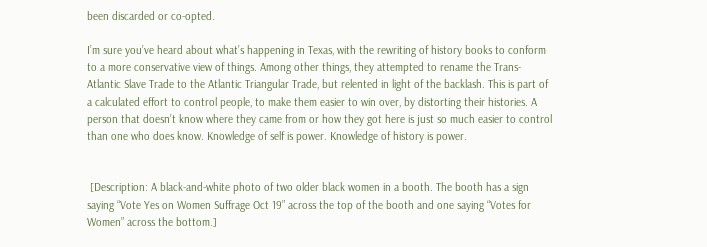been discarded or co-opted.

I’m sure you’ve heard about what’s happening in Texas, with the rewriting of history books to conform to a more conservative view of things. Among other things, they attempted to rename the Trans-Atlantic Slave Trade to the Atlantic Triangular Trade, but relented in light of the backlash. This is part of a calculated effort to control people, to make them easier to win over, by distorting their histories. A person that doesn’t know where they came from or how they got here is just so much easier to control than one who does know. Knowledge of self is power. Knowledge of history is power.


 [Description: A black-and-white photo of two older black women in a booth. The booth has a sign saying “Vote Yes on Women Suffrage Oct 19” across the top of the booth and one saying “Votes for Women” across the bottom.]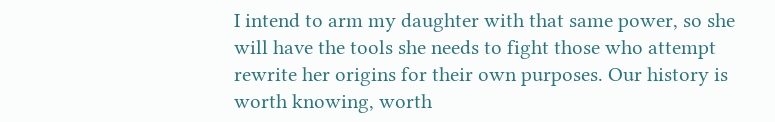I intend to arm my daughter with that same power, so she will have the tools she needs to fight those who attempt rewrite her origins for their own purposes. Our history is worth knowing, worth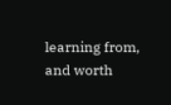learning from, and worth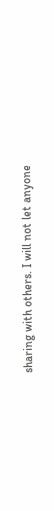sharing with others. I will not let anyone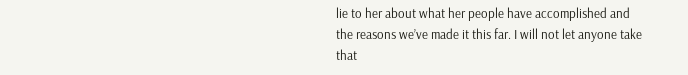lie to her about what her people have accomplished and the reasons we’ve made it this far. I will not let anyone take that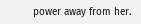power away from her.